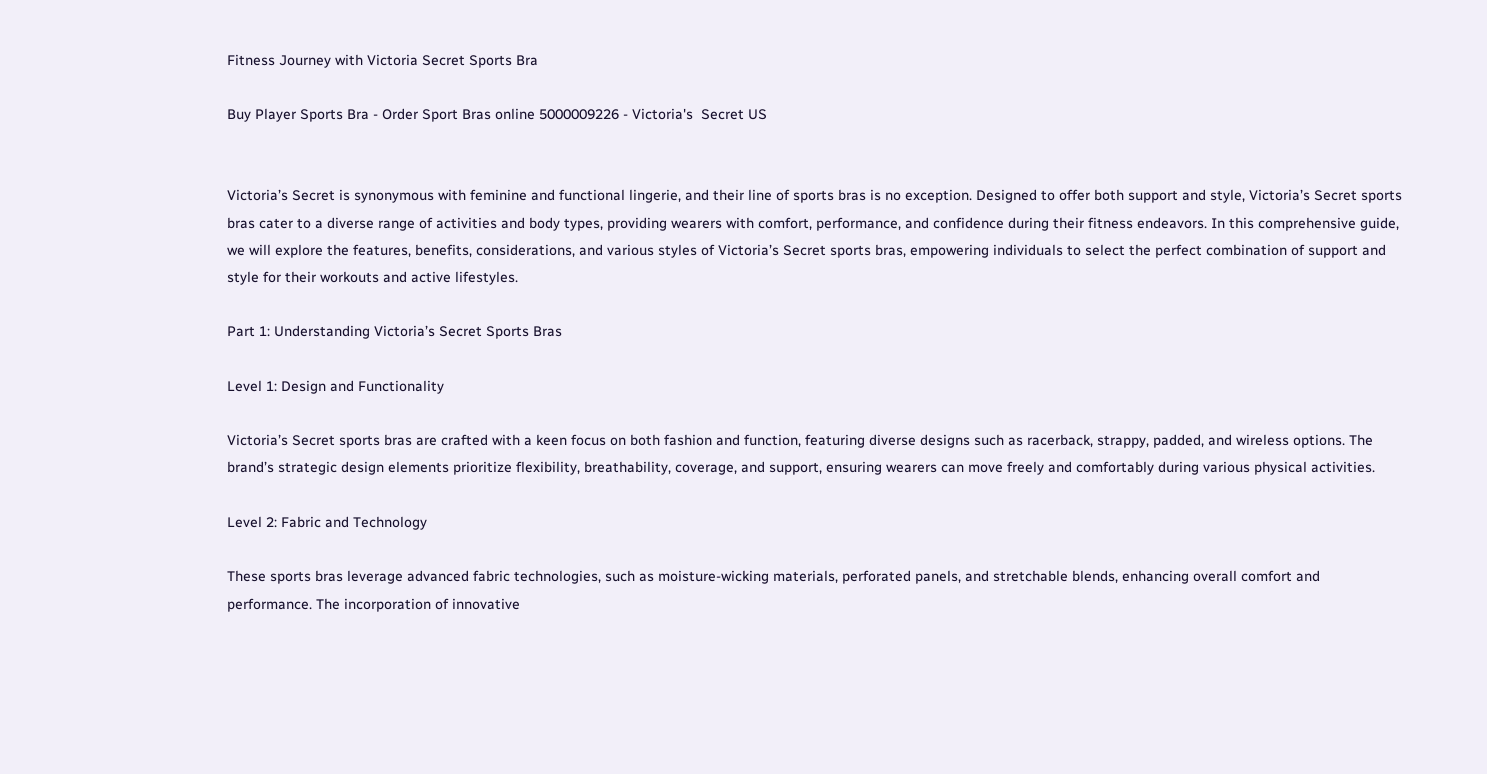Fitness Journey with Victoria Secret Sports Bra

Buy Player Sports Bra - Order Sport Bras online 5000009226 - Victoria's  Secret US


Victoria’s Secret is synonymous with feminine and functional lingerie, and their line of sports bras is no exception. Designed to offer both support and style, Victoria’s Secret sports bras cater to a diverse range of activities and body types, providing wearers with comfort, performance, and confidence during their fitness endeavors. In this comprehensive guide, we will explore the features, benefits, considerations, and various styles of Victoria’s Secret sports bras, empowering individuals to select the perfect combination of support and style for their workouts and active lifestyles.

Part 1: Understanding Victoria’s Secret Sports Bras

Level 1: Design and Functionality

Victoria’s Secret sports bras are crafted with a keen focus on both fashion and function, featuring diverse designs such as racerback, strappy, padded, and wireless options. The brand’s strategic design elements prioritize flexibility, breathability, coverage, and support, ensuring wearers can move freely and comfortably during various physical activities.

Level 2: Fabric and Technology

These sports bras leverage advanced fabric technologies, such as moisture-wicking materials, perforated panels, and stretchable blends, enhancing overall comfort and performance. The incorporation of innovative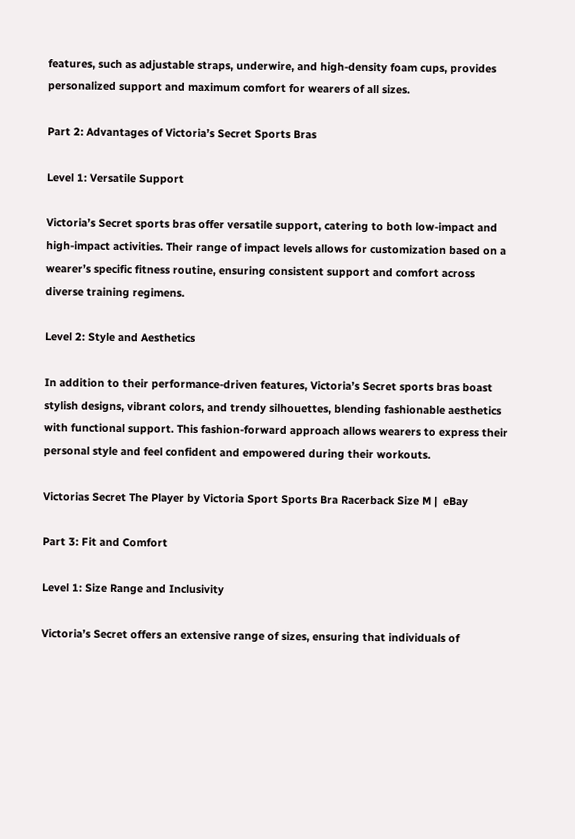features, such as adjustable straps, underwire, and high-density foam cups, provides personalized support and maximum comfort for wearers of all sizes.

Part 2: Advantages of Victoria’s Secret Sports Bras

Level 1: Versatile Support

Victoria’s Secret sports bras offer versatile support, catering to both low-impact and high-impact activities. Their range of impact levels allows for customization based on a wearer’s specific fitness routine, ensuring consistent support and comfort across diverse training regimens.

Level 2: Style and Aesthetics

In addition to their performance-driven features, Victoria’s Secret sports bras boast stylish designs, vibrant colors, and trendy silhouettes, blending fashionable aesthetics with functional support. This fashion-forward approach allows wearers to express their personal style and feel confident and empowered during their workouts.

Victorias Secret The Player by Victoria Sport Sports Bra Racerback Size M |  eBay

Part 3: Fit and Comfort

Level 1: Size Range and Inclusivity

Victoria’s Secret offers an extensive range of sizes, ensuring that individuals of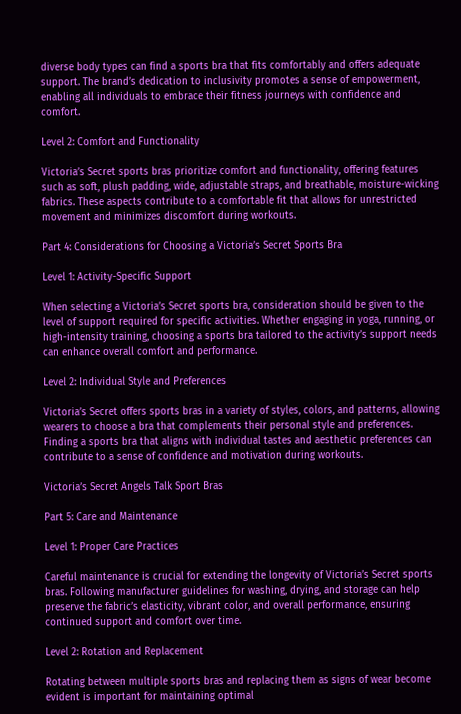diverse body types can find a sports bra that fits comfortably and offers adequate support. The brand’s dedication to inclusivity promotes a sense of empowerment, enabling all individuals to embrace their fitness journeys with confidence and comfort.

Level 2: Comfort and Functionality

Victoria’s Secret sports bras prioritize comfort and functionality, offering features such as soft, plush padding, wide, adjustable straps, and breathable, moisture-wicking fabrics. These aspects contribute to a comfortable fit that allows for unrestricted movement and minimizes discomfort during workouts.

Part 4: Considerations for Choosing a Victoria’s Secret Sports Bra

Level 1: Activity-Specific Support

When selecting a Victoria’s Secret sports bra, consideration should be given to the level of support required for specific activities. Whether engaging in yoga, running, or high-intensity training, choosing a sports bra tailored to the activity’s support needs can enhance overall comfort and performance.

Level 2: Individual Style and Preferences

Victoria’s Secret offers sports bras in a variety of styles, colors, and patterns, allowing wearers to choose a bra that complements their personal style and preferences. Finding a sports bra that aligns with individual tastes and aesthetic preferences can contribute to a sense of confidence and motivation during workouts.

Victoria’s Secret Angels Talk Sport Bras

Part 5: Care and Maintenance

Level 1: Proper Care Practices

Careful maintenance is crucial for extending the longevity of Victoria’s Secret sports bras. Following manufacturer guidelines for washing, drying, and storage can help preserve the fabric’s elasticity, vibrant color, and overall performance, ensuring continued support and comfort over time.

Level 2: Rotation and Replacement

Rotating between multiple sports bras and replacing them as signs of wear become evident is important for maintaining optimal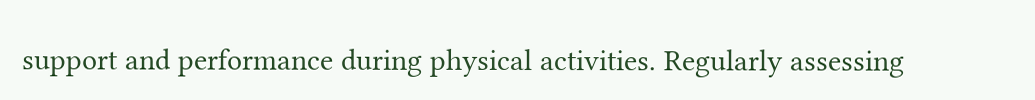support and performance during physical activities. Regularly assessing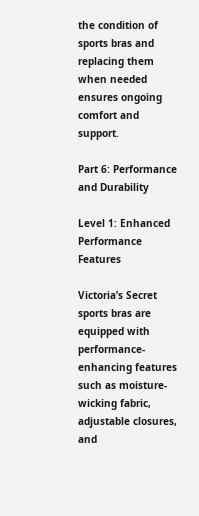the condition of sports bras and replacing them when needed ensures ongoing comfort and support.

Part 6: Performance and Durability

Level 1: Enhanced Performance Features

Victoria’s Secret sports bras are equipped with performance-enhancing features such as moisture-wicking fabric, adjustable closures, and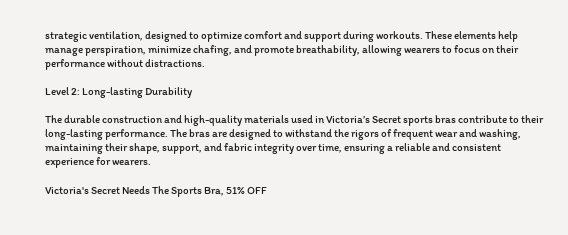strategic ventilation, designed to optimize comfort and support during workouts. These elements help manage perspiration, minimize chafing, and promote breathability, allowing wearers to focus on their performance without distractions.

Level 2: Long-lasting Durability

The durable construction and high-quality materials used in Victoria’s Secret sports bras contribute to their long-lasting performance. The bras are designed to withstand the rigors of frequent wear and washing, maintaining their shape, support, and fabric integrity over time, ensuring a reliable and consistent experience for wearers.

Victoria's Secret Needs The Sports Bra, 51% OFF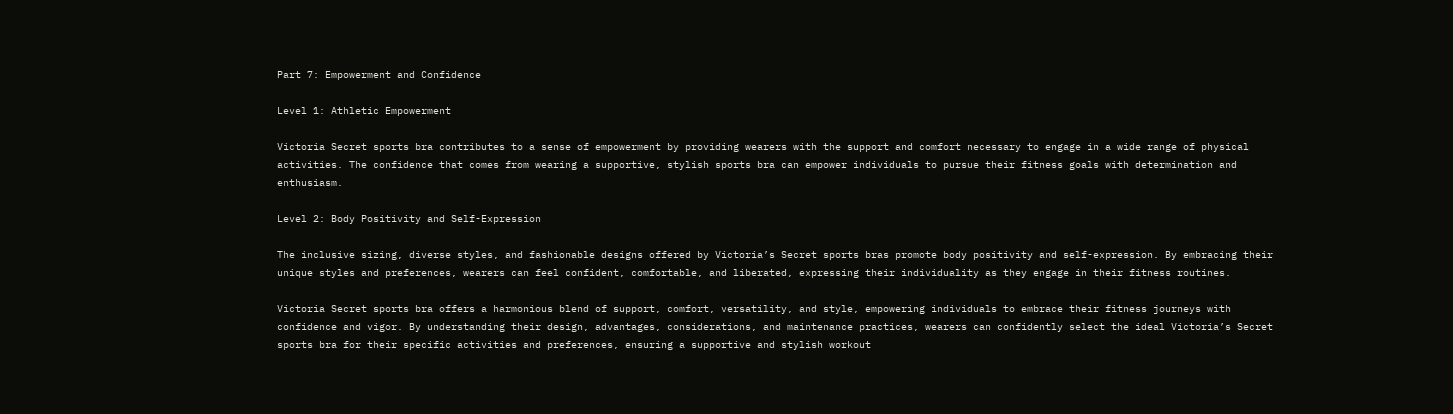Part 7: Empowerment and Confidence

Level 1: Athletic Empowerment

Victoria Secret sports bra contributes to a sense of empowerment by providing wearers with the support and comfort necessary to engage in a wide range of physical activities. The confidence that comes from wearing a supportive, stylish sports bra can empower individuals to pursue their fitness goals with determination and enthusiasm.

Level 2: Body Positivity and Self-Expression

The inclusive sizing, diverse styles, and fashionable designs offered by Victoria’s Secret sports bras promote body positivity and self-expression. By embracing their unique styles and preferences, wearers can feel confident, comfortable, and liberated, expressing their individuality as they engage in their fitness routines.

Victoria Secret sports bra offers a harmonious blend of support, comfort, versatility, and style, empowering individuals to embrace their fitness journeys with confidence and vigor. By understanding their design, advantages, considerations, and maintenance practices, wearers can confidently select the ideal Victoria’s Secret sports bra for their specific activities and preferences, ensuring a supportive and stylish workout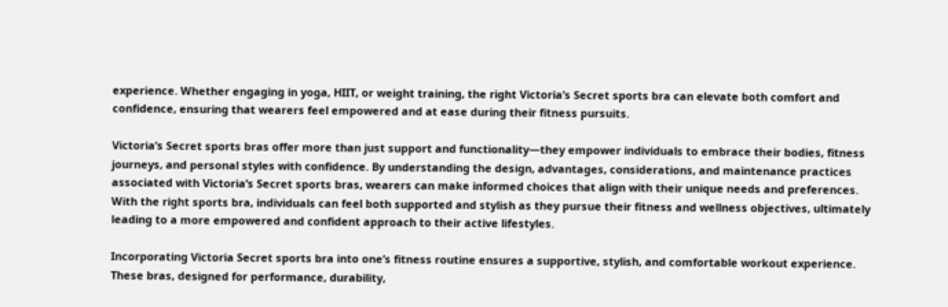experience. Whether engaging in yoga, HIIT, or weight training, the right Victoria’s Secret sports bra can elevate both comfort and confidence, ensuring that wearers feel empowered and at ease during their fitness pursuits.

Victoria’s Secret sports bras offer more than just support and functionality—they empower individuals to embrace their bodies, fitness journeys, and personal styles with confidence. By understanding the design, advantages, considerations, and maintenance practices associated with Victoria’s Secret sports bras, wearers can make informed choices that align with their unique needs and preferences. With the right sports bra, individuals can feel both supported and stylish as they pursue their fitness and wellness objectives, ultimately leading to a more empowered and confident approach to their active lifestyles.

Incorporating Victoria Secret sports bra into one’s fitness routine ensures a supportive, stylish, and comfortable workout experience. These bras, designed for performance, durability,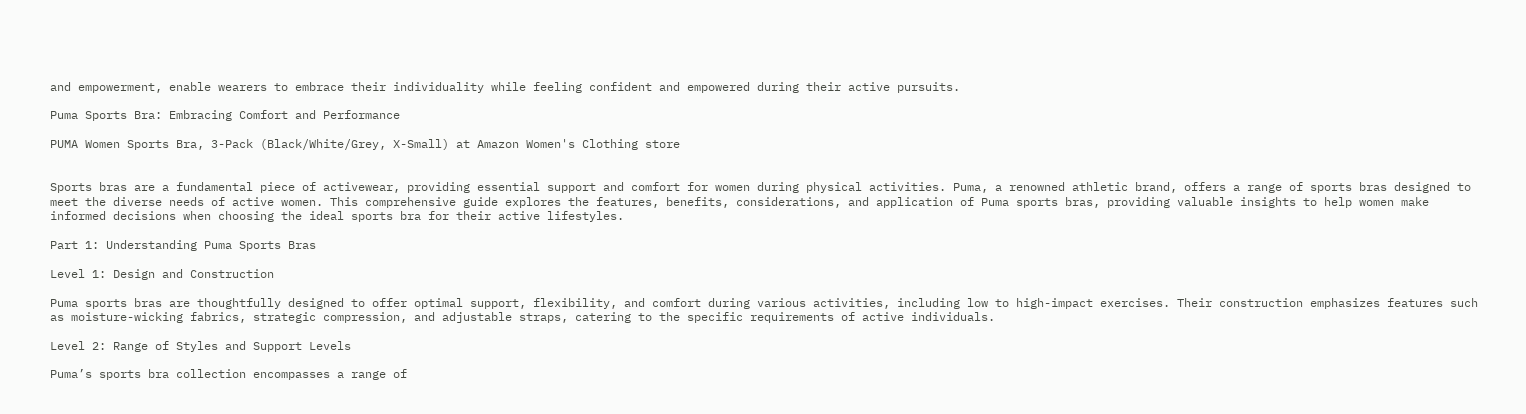and empowerment, enable wearers to embrace their individuality while feeling confident and empowered during their active pursuits.

Puma Sports Bra: Embracing Comfort and Performance

PUMA Women Sports Bra, 3-Pack (Black/White/Grey, X-Small) at Amazon Women's Clothing store


Sports bras are a fundamental piece of activewear, providing essential support and comfort for women during physical activities. Puma, a renowned athletic brand, offers a range of sports bras designed to meet the diverse needs of active women. This comprehensive guide explores the features, benefits, considerations, and application of Puma sports bras, providing valuable insights to help women make informed decisions when choosing the ideal sports bra for their active lifestyles.

Part 1: Understanding Puma Sports Bras

Level 1: Design and Construction

Puma sports bras are thoughtfully designed to offer optimal support, flexibility, and comfort during various activities, including low to high-impact exercises. Their construction emphasizes features such as moisture-wicking fabrics, strategic compression, and adjustable straps, catering to the specific requirements of active individuals.

Level 2: Range of Styles and Support Levels

Puma’s sports bra collection encompasses a range of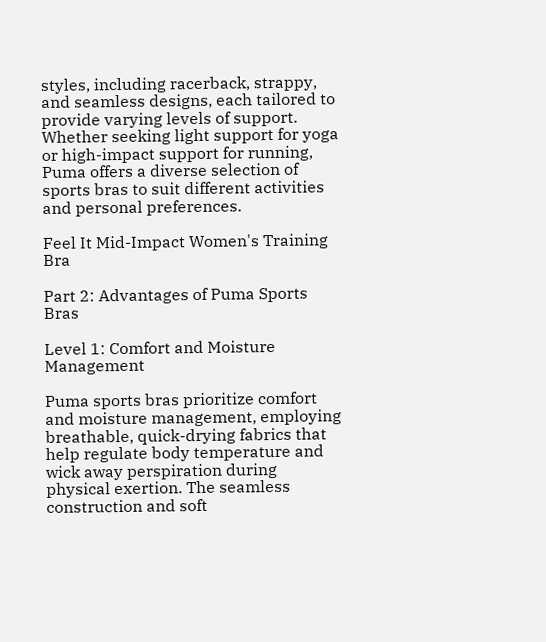styles, including racerback, strappy, and seamless designs, each tailored to provide varying levels of support. Whether seeking light support for yoga or high-impact support for running, Puma offers a diverse selection of sports bras to suit different activities and personal preferences.

Feel It Mid-Impact Women's Training Bra

Part 2: Advantages of Puma Sports Bras

Level 1: Comfort and Moisture Management

Puma sports bras prioritize comfort and moisture management, employing breathable, quick-drying fabrics that help regulate body temperature and wick away perspiration during physical exertion. The seamless construction and soft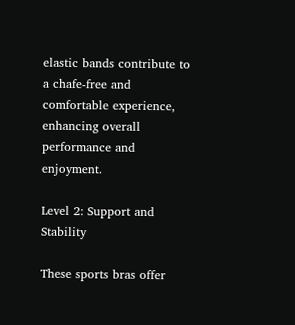elastic bands contribute to a chafe-free and comfortable experience, enhancing overall performance and enjoyment.

Level 2: Support and Stability

These sports bras offer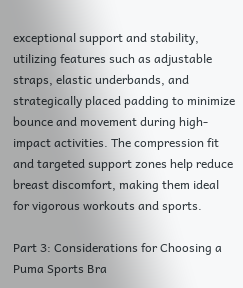exceptional support and stability, utilizing features such as adjustable straps, elastic underbands, and strategically placed padding to minimize bounce and movement during high-impact activities. The compression fit and targeted support zones help reduce breast discomfort, making them ideal for vigorous workouts and sports.

Part 3: Considerations for Choosing a Puma Sports Bra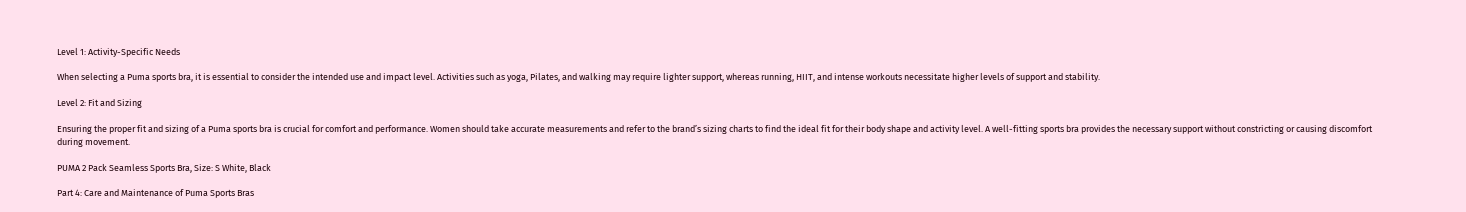Level 1: Activity-Specific Needs

When selecting a Puma sports bra, it is essential to consider the intended use and impact level. Activities such as yoga, Pilates, and walking may require lighter support, whereas running, HIIT, and intense workouts necessitate higher levels of support and stability.

Level 2: Fit and Sizing

Ensuring the proper fit and sizing of a Puma sports bra is crucial for comfort and performance. Women should take accurate measurements and refer to the brand’s sizing charts to find the ideal fit for their body shape and activity level. A well-fitting sports bra provides the necessary support without constricting or causing discomfort during movement.

PUMA 2 Pack Seamless Sports Bra, Size: S White, Black

Part 4: Care and Maintenance of Puma Sports Bras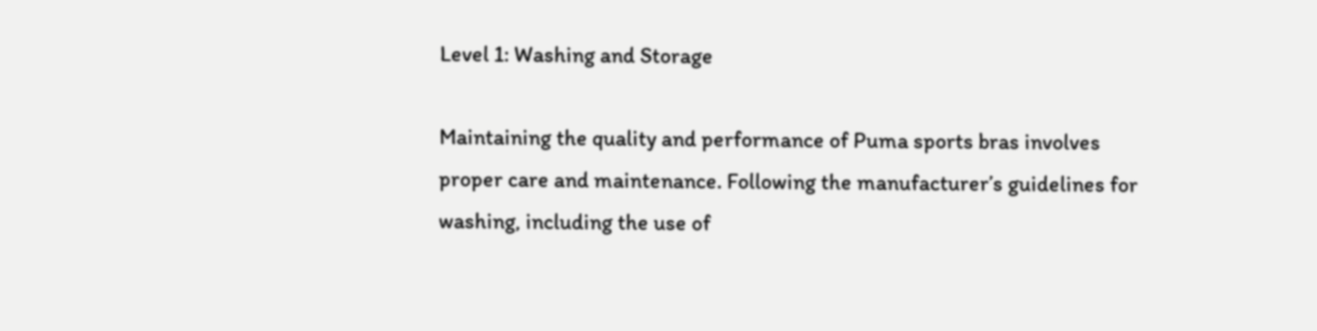Level 1: Washing and Storage

Maintaining the quality and performance of Puma sports bras involves proper care and maintenance. Following the manufacturer’s guidelines for washing, including the use of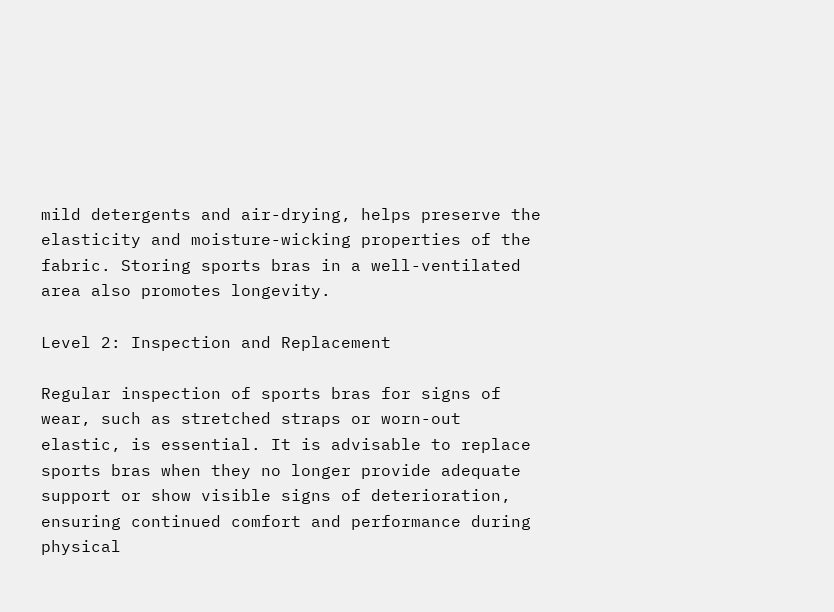mild detergents and air-drying, helps preserve the elasticity and moisture-wicking properties of the fabric. Storing sports bras in a well-ventilated area also promotes longevity.

Level 2: Inspection and Replacement

Regular inspection of sports bras for signs of wear, such as stretched straps or worn-out elastic, is essential. It is advisable to replace sports bras when they no longer provide adequate support or show visible signs of deterioration, ensuring continued comfort and performance during physical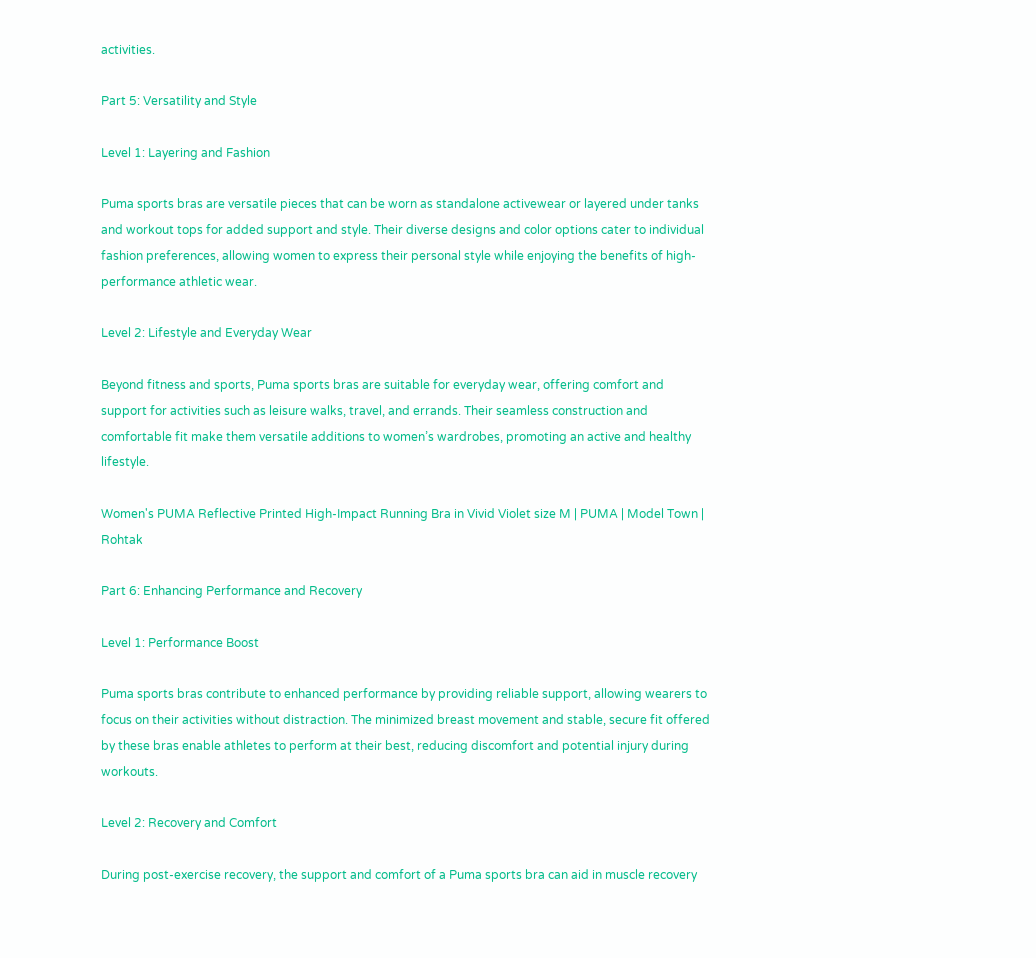activities.

Part 5: Versatility and Style

Level 1: Layering and Fashion

Puma sports bras are versatile pieces that can be worn as standalone activewear or layered under tanks and workout tops for added support and style. Their diverse designs and color options cater to individual fashion preferences, allowing women to express their personal style while enjoying the benefits of high-performance athletic wear.

Level 2: Lifestyle and Everyday Wear

Beyond fitness and sports, Puma sports bras are suitable for everyday wear, offering comfort and support for activities such as leisure walks, travel, and errands. Their seamless construction and comfortable fit make them versatile additions to women’s wardrobes, promoting an active and healthy lifestyle.

Women's PUMA Reflective Printed High-Impact Running Bra in Vivid Violet size M | PUMA | Model Town | Rohtak

Part 6: Enhancing Performance and Recovery

Level 1: Performance Boost

Puma sports bras contribute to enhanced performance by providing reliable support, allowing wearers to focus on their activities without distraction. The minimized breast movement and stable, secure fit offered by these bras enable athletes to perform at their best, reducing discomfort and potential injury during workouts.

Level 2: Recovery and Comfort

During post-exercise recovery, the support and comfort of a Puma sports bra can aid in muscle recovery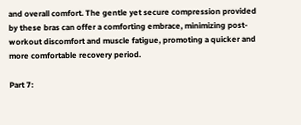and overall comfort. The gentle yet secure compression provided by these bras can offer a comforting embrace, minimizing post-workout discomfort and muscle fatigue, promoting a quicker and more comfortable recovery period.

Part 7: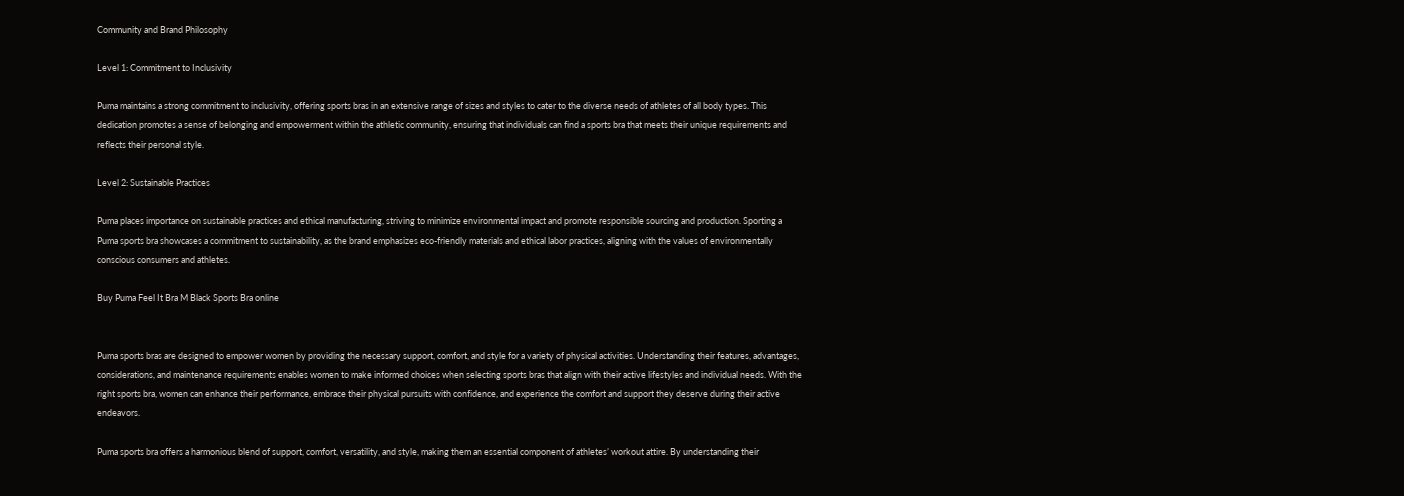Community and Brand Philosophy

Level 1: Commitment to Inclusivity

Puma maintains a strong commitment to inclusivity, offering sports bras in an extensive range of sizes and styles to cater to the diverse needs of athletes of all body types. This dedication promotes a sense of belonging and empowerment within the athletic community, ensuring that individuals can find a sports bra that meets their unique requirements and reflects their personal style.

Level 2: Sustainable Practices

Puma places importance on sustainable practices and ethical manufacturing, striving to minimize environmental impact and promote responsible sourcing and production. Sporting a Puma sports bra showcases a commitment to sustainability, as the brand emphasizes eco-friendly materials and ethical labor practices, aligning with the values of environmentally conscious consumers and athletes.

Buy Puma Feel It Bra M Black Sports Bra online


Puma sports bras are designed to empower women by providing the necessary support, comfort, and style for a variety of physical activities. Understanding their features, advantages, considerations, and maintenance requirements enables women to make informed choices when selecting sports bras that align with their active lifestyles and individual needs. With the right sports bra, women can enhance their performance, embrace their physical pursuits with confidence, and experience the comfort and support they deserve during their active endeavors.

Puma sports bra offers a harmonious blend of support, comfort, versatility, and style, making them an essential component of athletes’ workout attire. By understanding their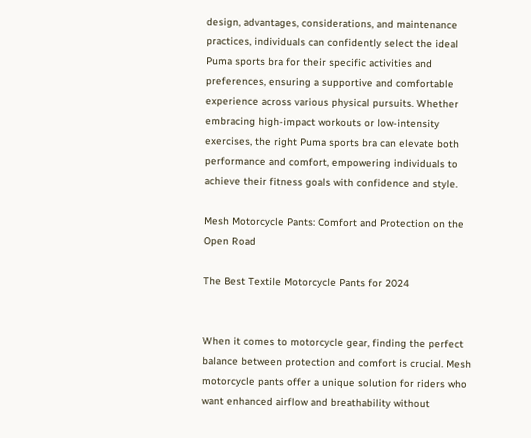design, advantages, considerations, and maintenance practices, individuals can confidently select the ideal Puma sports bra for their specific activities and preferences, ensuring a supportive and comfortable experience across various physical pursuits. Whether embracing high-impact workouts or low-intensity exercises, the right Puma sports bra can elevate both performance and comfort, empowering individuals to achieve their fitness goals with confidence and style.

Mesh Motorcycle Pants: Comfort and Protection on the Open Road

The Best Textile Motorcycle Pants for 2024


When it comes to motorcycle gear, finding the perfect balance between protection and comfort is crucial. Mesh motorcycle pants offer a unique solution for riders who want enhanced airflow and breathability without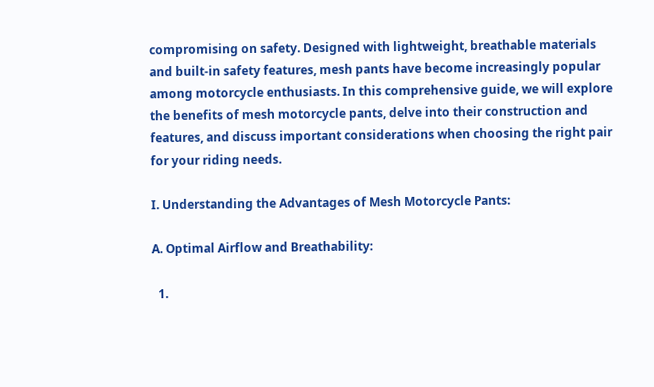compromising on safety. Designed with lightweight, breathable materials and built-in safety features, mesh pants have become increasingly popular among motorcycle enthusiasts. In this comprehensive guide, we will explore the benefits of mesh motorcycle pants, delve into their construction and features, and discuss important considerations when choosing the right pair for your riding needs.

I. Understanding the Advantages of Mesh Motorcycle Pants:

A. Optimal Airflow and Breathability:

  1.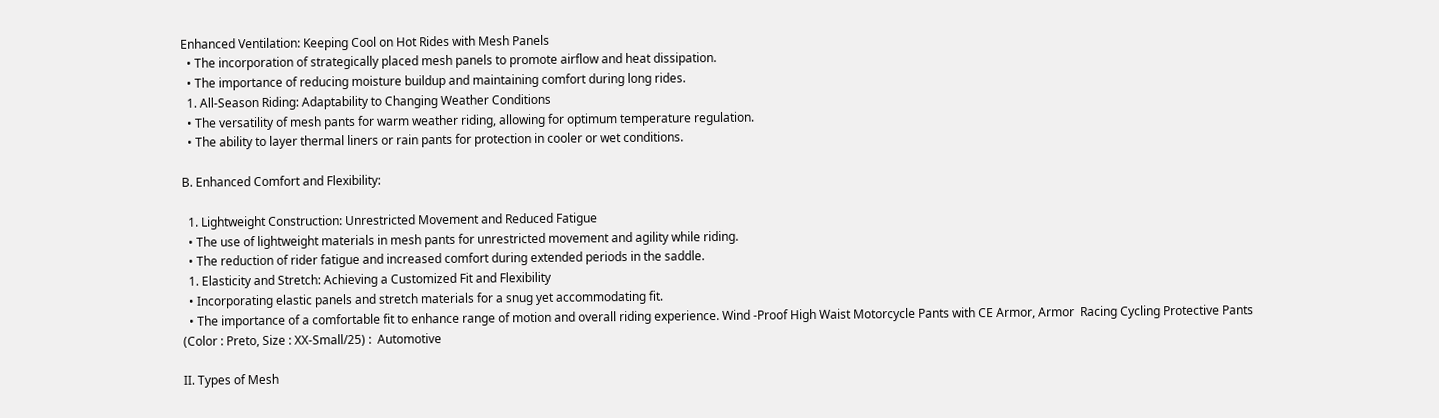Enhanced Ventilation: Keeping Cool on Hot Rides with Mesh Panels
  • The incorporation of strategically placed mesh panels to promote airflow and heat dissipation.
  • The importance of reducing moisture buildup and maintaining comfort during long rides.
  1. All-Season Riding: Adaptability to Changing Weather Conditions
  • The versatility of mesh pants for warm weather riding, allowing for optimum temperature regulation.
  • The ability to layer thermal liners or rain pants for protection in cooler or wet conditions.

B. Enhanced Comfort and Flexibility:

  1. Lightweight Construction: Unrestricted Movement and Reduced Fatigue
  • The use of lightweight materials in mesh pants for unrestricted movement and agility while riding.
  • The reduction of rider fatigue and increased comfort during extended periods in the saddle.
  1. Elasticity and Stretch: Achieving a Customized Fit and Flexibility
  • Incorporating elastic panels and stretch materials for a snug yet accommodating fit.
  • The importance of a comfortable fit to enhance range of motion and overall riding experience. Wind -Proof High Waist Motorcycle Pants with CE Armor, Armor  Racing Cycling Protective Pants (Color : Preto, Size : XX-Small/25) :  Automotive

II. Types of Mesh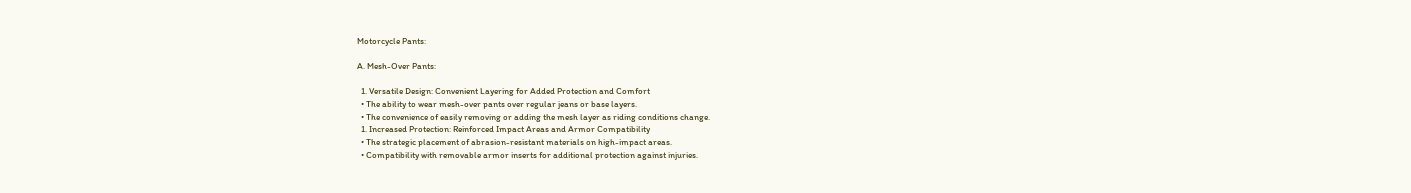Motorcycle Pants:

A. Mesh-Over Pants:

  1. Versatile Design: Convenient Layering for Added Protection and Comfort
  • The ability to wear mesh-over pants over regular jeans or base layers.
  • The convenience of easily removing or adding the mesh layer as riding conditions change.
  1. Increased Protection: Reinforced Impact Areas and Armor Compatibility
  • The strategic placement of abrasion-resistant materials on high-impact areas.
  • Compatibility with removable armor inserts for additional protection against injuries.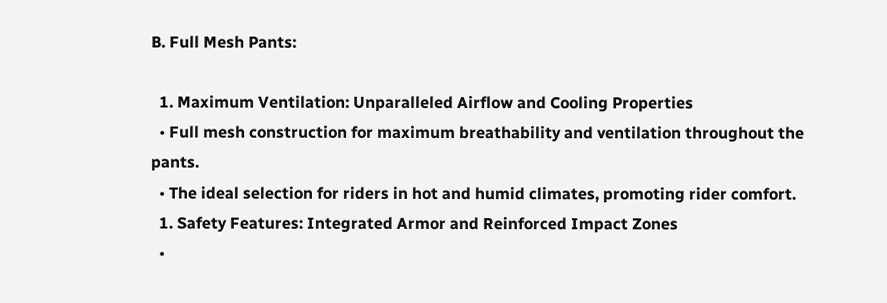B. Full Mesh Pants:

  1. Maximum Ventilation: Unparalleled Airflow and Cooling Properties
  • Full mesh construction for maximum breathability and ventilation throughout the pants.
  • The ideal selection for riders in hot and humid climates, promoting rider comfort.
  1. Safety Features: Integrated Armor and Reinforced Impact Zones
  •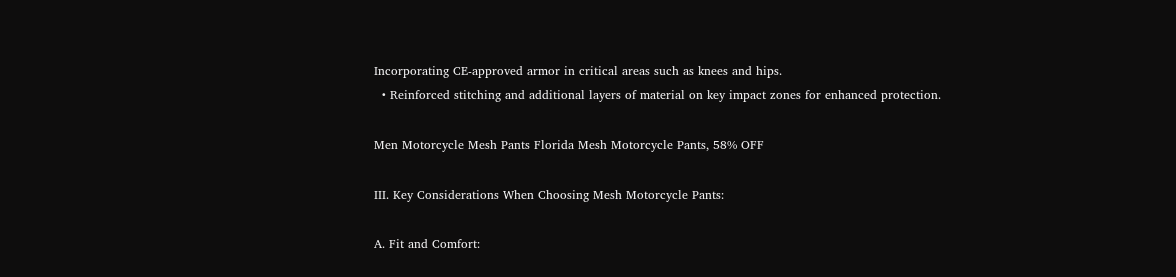Incorporating CE-approved armor in critical areas such as knees and hips.
  • Reinforced stitching and additional layers of material on key impact zones for enhanced protection.

Men Motorcycle Mesh Pants Florida Mesh Motorcycle Pants, 58% OFF

III. Key Considerations When Choosing Mesh Motorcycle Pants:

A. Fit and Comfort: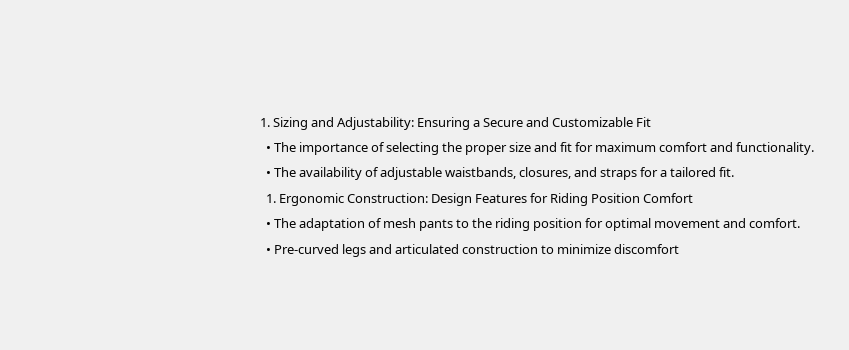1. Sizing and Adjustability: Ensuring a Secure and Customizable Fit
  • The importance of selecting the proper size and fit for maximum comfort and functionality.
  • The availability of adjustable waistbands, closures, and straps for a tailored fit.
  1. Ergonomic Construction: Design Features for Riding Position Comfort
  • The adaptation of mesh pants to the riding position for optimal movement and comfort.
  • Pre-curved legs and articulated construction to minimize discomfort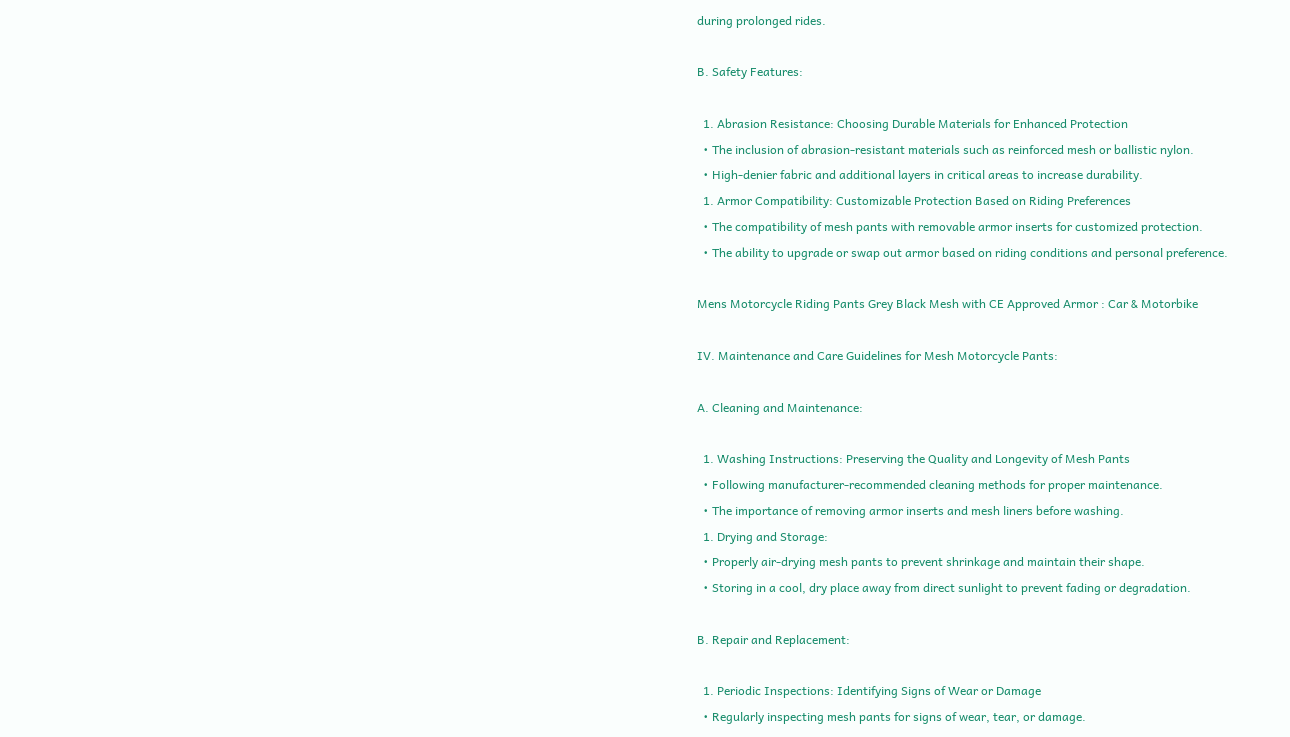during prolonged rides.

B. Safety Features:

  1. Abrasion Resistance: Choosing Durable Materials for Enhanced Protection
  • The inclusion of abrasion-resistant materials such as reinforced mesh or ballistic nylon.
  • High-denier fabric and additional layers in critical areas to increase durability.
  1. Armor Compatibility: Customizable Protection Based on Riding Preferences
  • The compatibility of mesh pants with removable armor inserts for customized protection.
  • The ability to upgrade or swap out armor based on riding conditions and personal preference.

Mens Motorcycle Riding Pants Grey Black Mesh with CE Approved Armor : Car & Motorbike

IV. Maintenance and Care Guidelines for Mesh Motorcycle Pants:

A. Cleaning and Maintenance:

  1. Washing Instructions: Preserving the Quality and Longevity of Mesh Pants
  • Following manufacturer-recommended cleaning methods for proper maintenance.
  • The importance of removing armor inserts and mesh liners before washing.
  1. Drying and Storage:
  • Properly air-drying mesh pants to prevent shrinkage and maintain their shape.
  • Storing in a cool, dry place away from direct sunlight to prevent fading or degradation.

B. Repair and Replacement:

  1. Periodic Inspections: Identifying Signs of Wear or Damage
  • Regularly inspecting mesh pants for signs of wear, tear, or damage.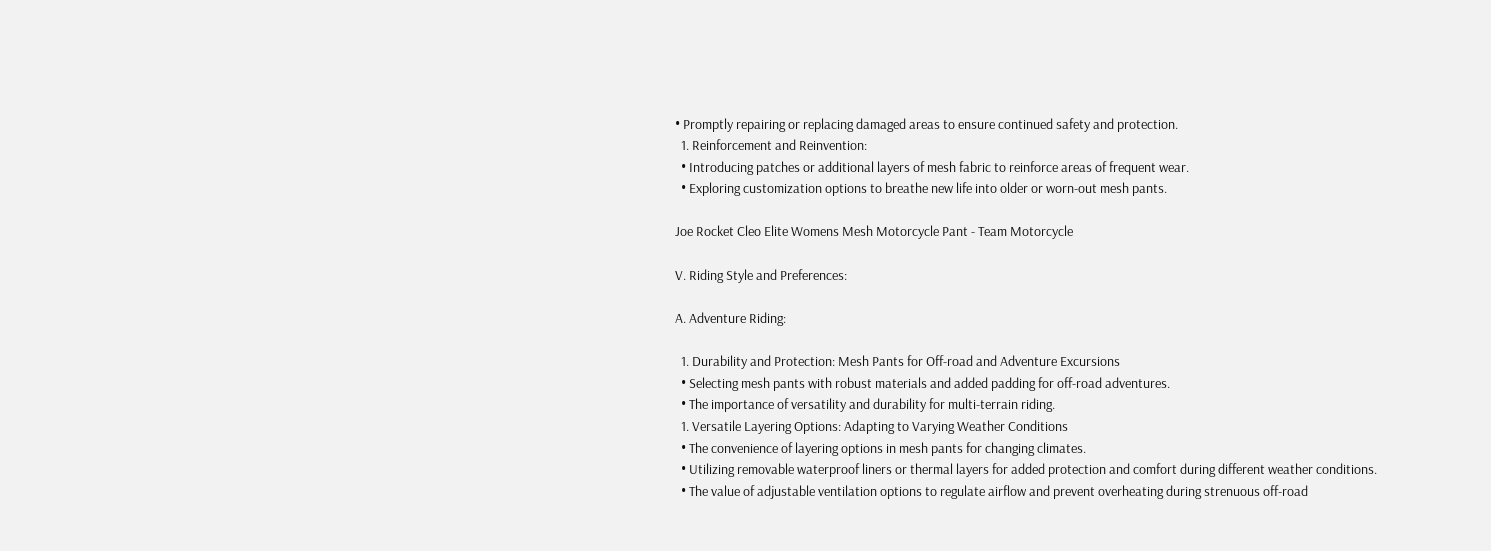• Promptly repairing or replacing damaged areas to ensure continued safety and protection.
  1. Reinforcement and Reinvention:
  • Introducing patches or additional layers of mesh fabric to reinforce areas of frequent wear.
  • Exploring customization options to breathe new life into older or worn-out mesh pants.

Joe Rocket Cleo Elite Womens Mesh Motorcycle Pant - Team Motorcycle

V. Riding Style and Preferences:

A. Adventure Riding:

  1. Durability and Protection: Mesh Pants for Off-road and Adventure Excursions
  • Selecting mesh pants with robust materials and added padding for off-road adventures.
  • The importance of versatility and durability for multi-terrain riding.
  1. Versatile Layering Options: Adapting to Varying Weather Conditions
  • The convenience of layering options in mesh pants for changing climates.
  • Utilizing removable waterproof liners or thermal layers for added protection and comfort during different weather conditions.
  • The value of adjustable ventilation options to regulate airflow and prevent overheating during strenuous off-road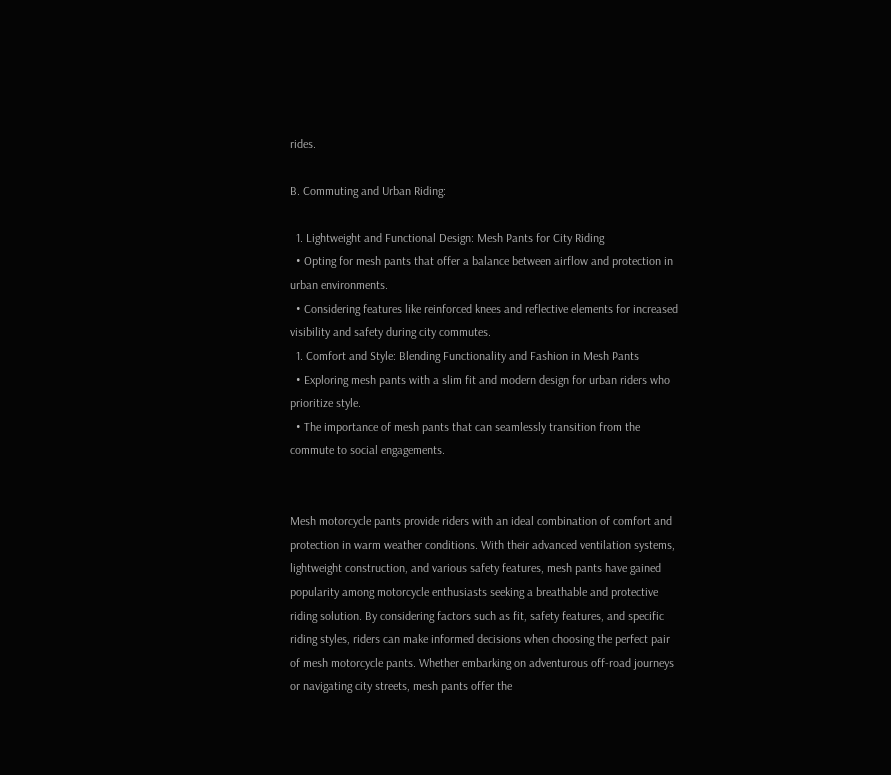rides.

B. Commuting and Urban Riding:

  1. Lightweight and Functional Design: Mesh Pants for City Riding
  • Opting for mesh pants that offer a balance between airflow and protection in urban environments.
  • Considering features like reinforced knees and reflective elements for increased visibility and safety during city commutes.
  1. Comfort and Style: Blending Functionality and Fashion in Mesh Pants
  • Exploring mesh pants with a slim fit and modern design for urban riders who prioritize style.
  • The importance of mesh pants that can seamlessly transition from the commute to social engagements.


Mesh motorcycle pants provide riders with an ideal combination of comfort and protection in warm weather conditions. With their advanced ventilation systems, lightweight construction, and various safety features, mesh pants have gained popularity among motorcycle enthusiasts seeking a breathable and protective riding solution. By considering factors such as fit, safety features, and specific riding styles, riders can make informed decisions when choosing the perfect pair of mesh motorcycle pants. Whether embarking on adventurous off-road journeys or navigating city streets, mesh pants offer the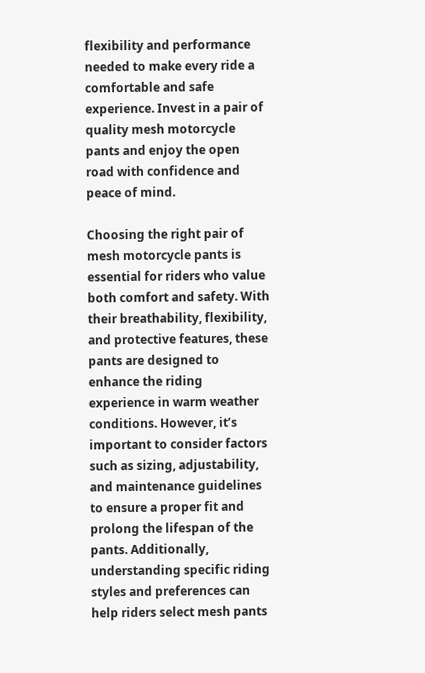flexibility and performance needed to make every ride a comfortable and safe experience. Invest in a pair of quality mesh motorcycle pants and enjoy the open road with confidence and peace of mind.

Choosing the right pair of mesh motorcycle pants is essential for riders who value both comfort and safety. With their breathability, flexibility, and protective features, these pants are designed to enhance the riding experience in warm weather conditions. However, it’s important to consider factors such as sizing, adjustability, and maintenance guidelines to ensure a proper fit and prolong the lifespan of the pants. Additionally, understanding specific riding styles and preferences can help riders select mesh pants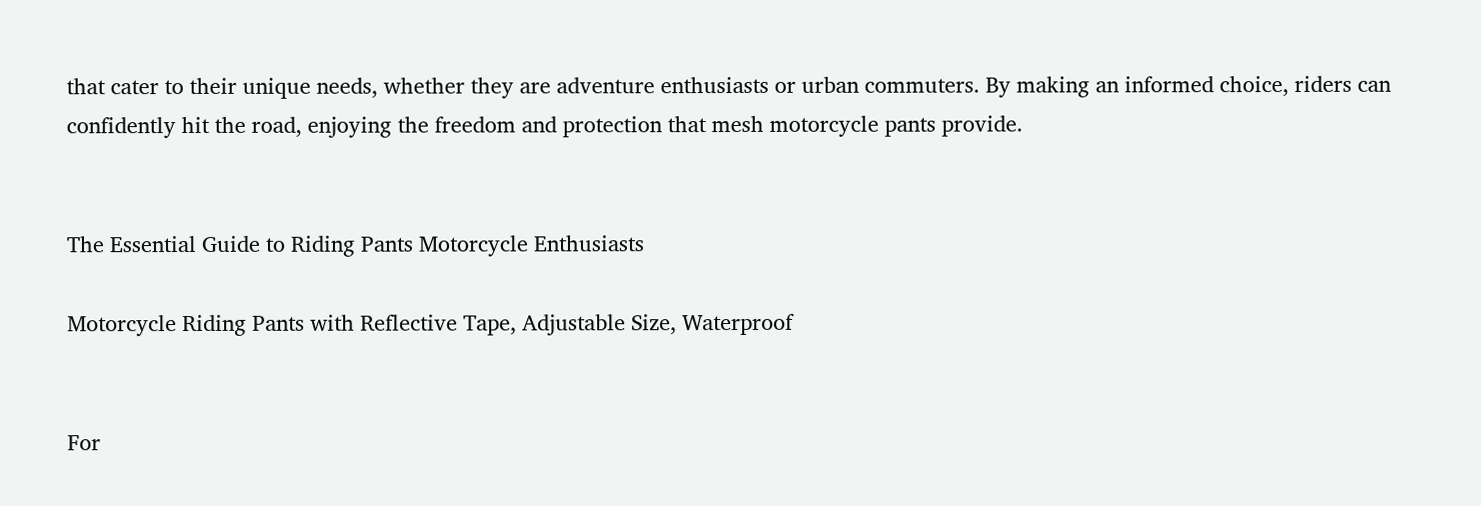that cater to their unique needs, whether they are adventure enthusiasts or urban commuters. By making an informed choice, riders can confidently hit the road, enjoying the freedom and protection that mesh motorcycle pants provide.


The Essential Guide to Riding Pants Motorcycle Enthusiasts

Motorcycle Riding Pants with Reflective Tape, Adjustable Size, Waterproof


For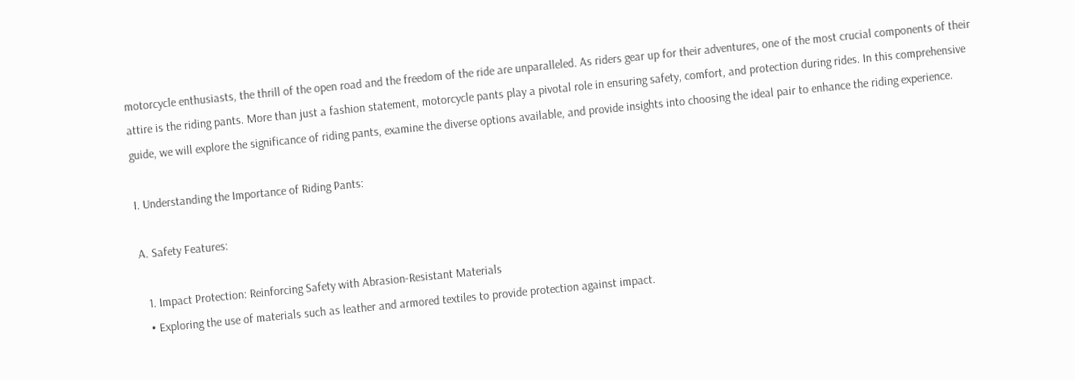motorcycle enthusiasts, the thrill of the open road and the freedom of the ride are unparalleled. As riders gear up for their adventures, one of the most crucial components of their attire is the riding pants. More than just a fashion statement, motorcycle pants play a pivotal role in ensuring safety, comfort, and protection during rides. In this comprehensive guide, we will explore the significance of riding pants, examine the diverse options available, and provide insights into choosing the ideal pair to enhance the riding experience.

I. Understanding the Importance of Riding Pants:

A. Safety Features:

  1. Impact Protection: Reinforcing Safety with Abrasion-Resistant Materials
  • Exploring the use of materials such as leather and armored textiles to provide protection against impact.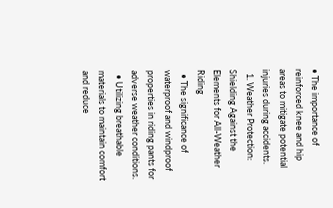• The importance of reinforced knee and hip areas to mitigate potential injuries during accidents.
  1. Weather Protection: Shielding Against the Elements for All-Weather Riding
  • The significance of waterproof and windproof properties in riding pants for adverse weather conditions.
  • Utilizing breathable materials to maintain comfort and reduce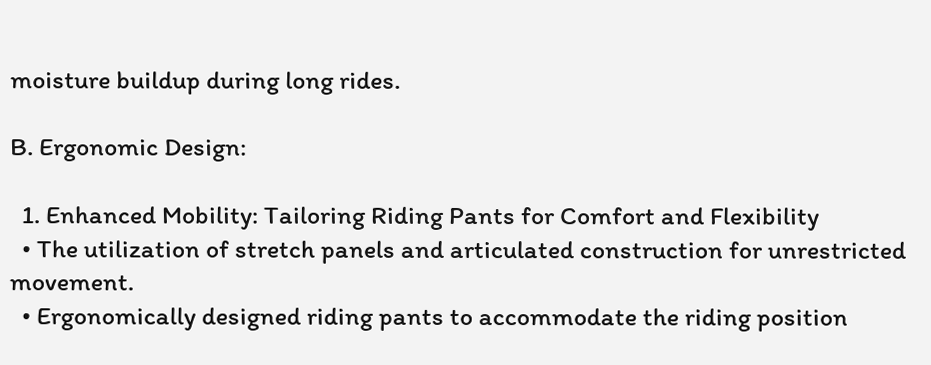moisture buildup during long rides.

B. Ergonomic Design:

  1. Enhanced Mobility: Tailoring Riding Pants for Comfort and Flexibility
  • The utilization of stretch panels and articulated construction for unrestricted movement.
  • Ergonomically designed riding pants to accommodate the riding position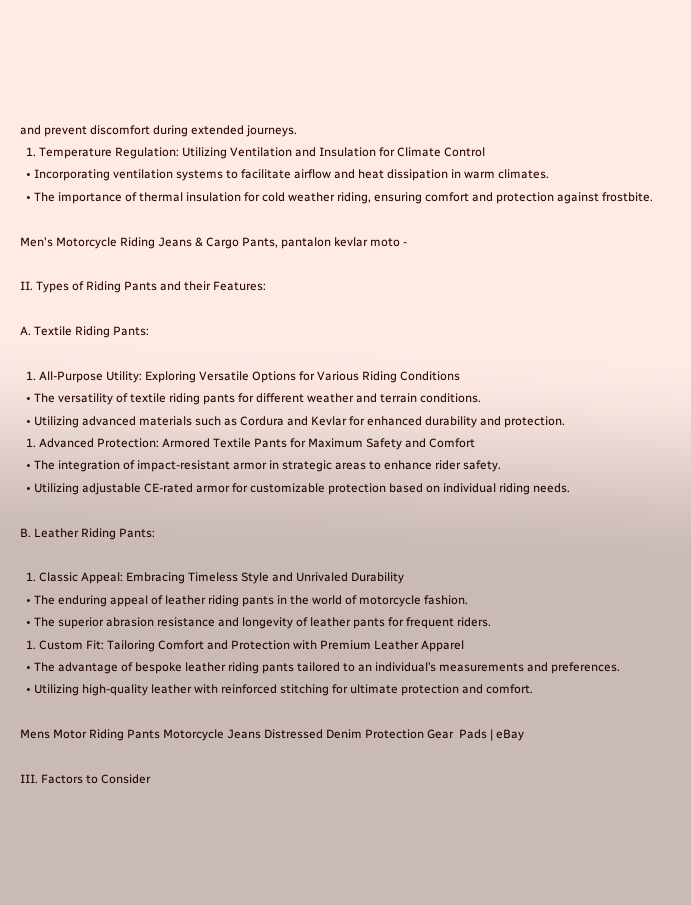and prevent discomfort during extended journeys.
  1. Temperature Regulation: Utilizing Ventilation and Insulation for Climate Control
  • Incorporating ventilation systems to facilitate airflow and heat dissipation in warm climates.
  • The importance of thermal insulation for cold weather riding, ensuring comfort and protection against frostbite.

Men's Motorcycle Riding Jeans & Cargo Pants, pantalon kevlar moto -

II. Types of Riding Pants and their Features:

A. Textile Riding Pants:

  1. All-Purpose Utility: Exploring Versatile Options for Various Riding Conditions
  • The versatility of textile riding pants for different weather and terrain conditions.
  • Utilizing advanced materials such as Cordura and Kevlar for enhanced durability and protection.
  1. Advanced Protection: Armored Textile Pants for Maximum Safety and Comfort
  • The integration of impact-resistant armor in strategic areas to enhance rider safety.
  • Utilizing adjustable CE-rated armor for customizable protection based on individual riding needs.

B. Leather Riding Pants:

  1. Classic Appeal: Embracing Timeless Style and Unrivaled Durability
  • The enduring appeal of leather riding pants in the world of motorcycle fashion.
  • The superior abrasion resistance and longevity of leather pants for frequent riders.
  1. Custom Fit: Tailoring Comfort and Protection with Premium Leather Apparel
  • The advantage of bespoke leather riding pants tailored to an individual’s measurements and preferences.
  • Utilizing high-quality leather with reinforced stitching for ultimate protection and comfort.

Mens Motor Riding Pants Motorcycle Jeans Distressed Denim Protection Gear  Pads | eBay

III. Factors to Consider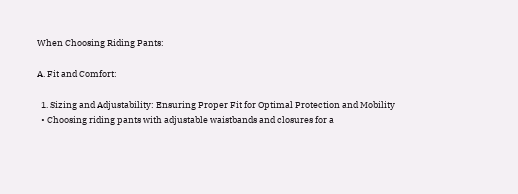When Choosing Riding Pants:

A. Fit and Comfort:

  1. Sizing and Adjustability: Ensuring Proper Fit for Optimal Protection and Mobility
  • Choosing riding pants with adjustable waistbands and closures for a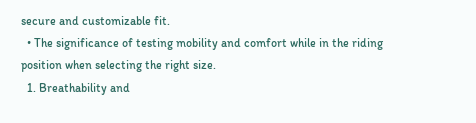secure and customizable fit.
  • The significance of testing mobility and comfort while in the riding position when selecting the right size.
  1. Breathability and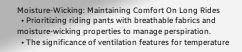Moisture-Wicking: Maintaining Comfort On Long Rides
  • Prioritizing riding pants with breathable fabrics and moisture-wicking properties to manage perspiration.
  • The significance of ventilation features for temperature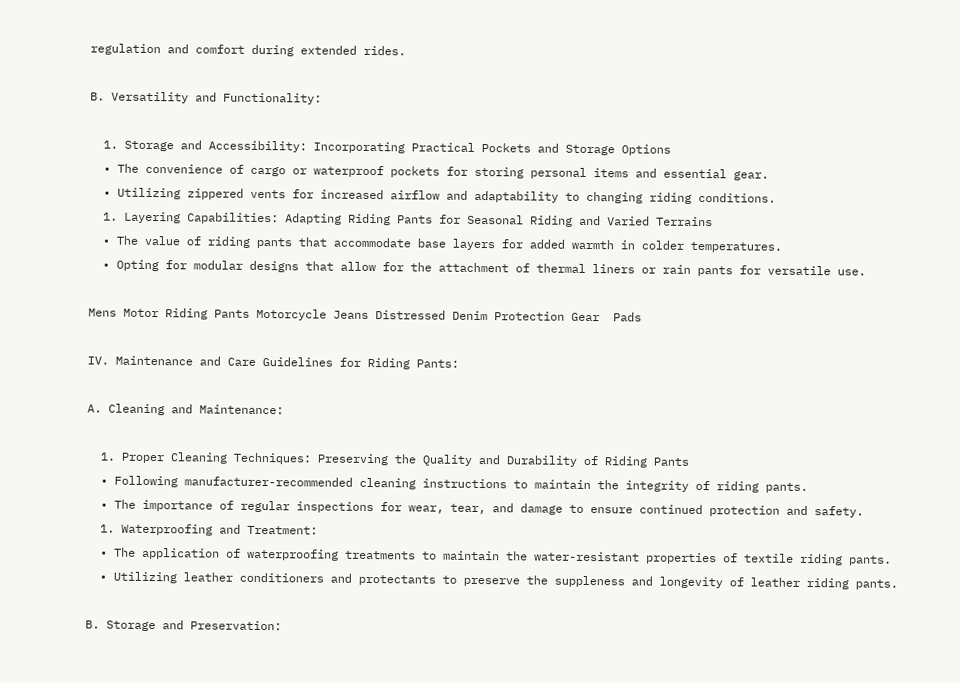regulation and comfort during extended rides.

B. Versatility and Functionality:

  1. Storage and Accessibility: Incorporating Practical Pockets and Storage Options
  • The convenience of cargo or waterproof pockets for storing personal items and essential gear.
  • Utilizing zippered vents for increased airflow and adaptability to changing riding conditions.
  1. Layering Capabilities: Adapting Riding Pants for Seasonal Riding and Varied Terrains
  • The value of riding pants that accommodate base layers for added warmth in colder temperatures.
  • Opting for modular designs that allow for the attachment of thermal liners or rain pants for versatile use.

Mens Motor Riding Pants Motorcycle Jeans Distressed Denim Protection Gear  Pads

IV. Maintenance and Care Guidelines for Riding Pants:

A. Cleaning and Maintenance:

  1. Proper Cleaning Techniques: Preserving the Quality and Durability of Riding Pants
  • Following manufacturer-recommended cleaning instructions to maintain the integrity of riding pants.
  • The importance of regular inspections for wear, tear, and damage to ensure continued protection and safety.
  1. Waterproofing and Treatment:
  • The application of waterproofing treatments to maintain the water-resistant properties of textile riding pants.
  • Utilizing leather conditioners and protectants to preserve the suppleness and longevity of leather riding pants.

B. Storage and Preservation: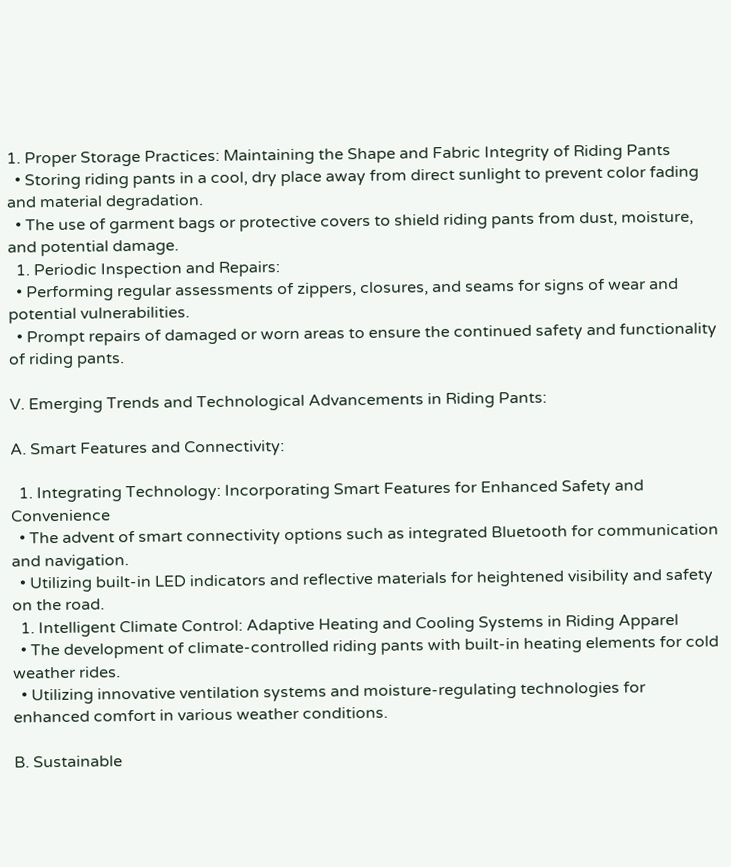1. Proper Storage Practices: Maintaining the Shape and Fabric Integrity of Riding Pants
  • Storing riding pants in a cool, dry place away from direct sunlight to prevent color fading and material degradation.
  • The use of garment bags or protective covers to shield riding pants from dust, moisture, and potential damage.
  1. Periodic Inspection and Repairs:
  • Performing regular assessments of zippers, closures, and seams for signs of wear and potential vulnerabilities.
  • Prompt repairs of damaged or worn areas to ensure the continued safety and functionality of riding pants.

V. Emerging Trends and Technological Advancements in Riding Pants:

A. Smart Features and Connectivity:

  1. Integrating Technology: Incorporating Smart Features for Enhanced Safety and Convenience
  • The advent of smart connectivity options such as integrated Bluetooth for communication and navigation.
  • Utilizing built-in LED indicators and reflective materials for heightened visibility and safety on the road.
  1. Intelligent Climate Control: Adaptive Heating and Cooling Systems in Riding Apparel
  • The development of climate-controlled riding pants with built-in heating elements for cold weather rides.
  • Utilizing innovative ventilation systems and moisture-regulating technologies for enhanced comfort in various weather conditions.

B. Sustainable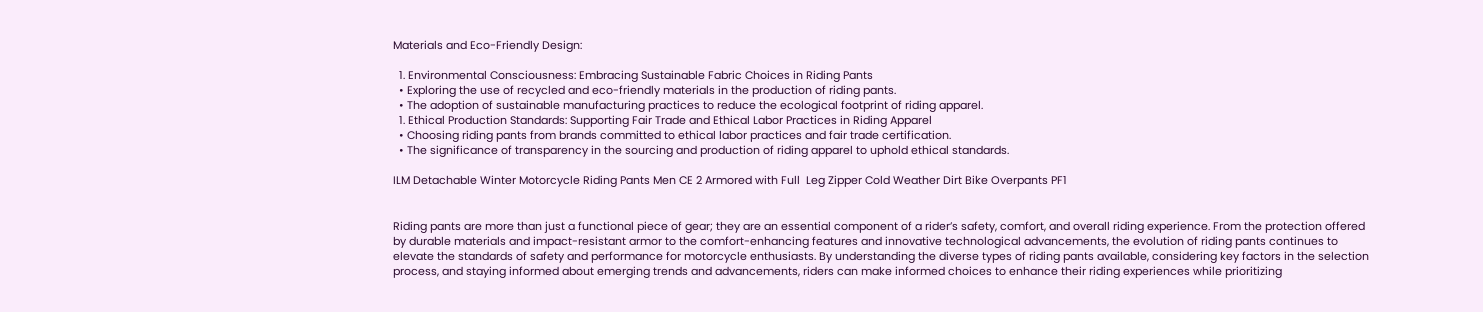Materials and Eco-Friendly Design:

  1. Environmental Consciousness: Embracing Sustainable Fabric Choices in Riding Pants
  • Exploring the use of recycled and eco-friendly materials in the production of riding pants.
  • The adoption of sustainable manufacturing practices to reduce the ecological footprint of riding apparel.
  1. Ethical Production Standards: Supporting Fair Trade and Ethical Labor Practices in Riding Apparel
  • Choosing riding pants from brands committed to ethical labor practices and fair trade certification.
  • The significance of transparency in the sourcing and production of riding apparel to uphold ethical standards.

ILM Detachable Winter Motorcycle Riding Pants Men CE 2 Armored with Full  Leg Zipper Cold Weather Dirt Bike Overpants PF1


Riding pants are more than just a functional piece of gear; they are an essential component of a rider’s safety, comfort, and overall riding experience. From the protection offered by durable materials and impact-resistant armor to the comfort-enhancing features and innovative technological advancements, the evolution of riding pants continues to elevate the standards of safety and performance for motorcycle enthusiasts. By understanding the diverse types of riding pants available, considering key factors in the selection process, and staying informed about emerging trends and advancements, riders can make informed choices to enhance their riding experiences while prioritizing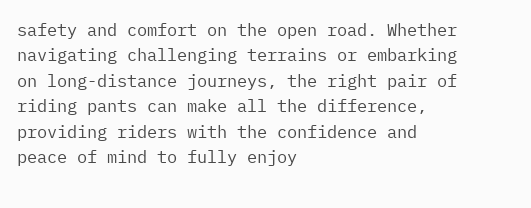safety and comfort on the open road. Whether navigating challenging terrains or embarking on long-distance journeys, the right pair of riding pants can make all the difference, providing riders with the confidence and peace of mind to fully enjoy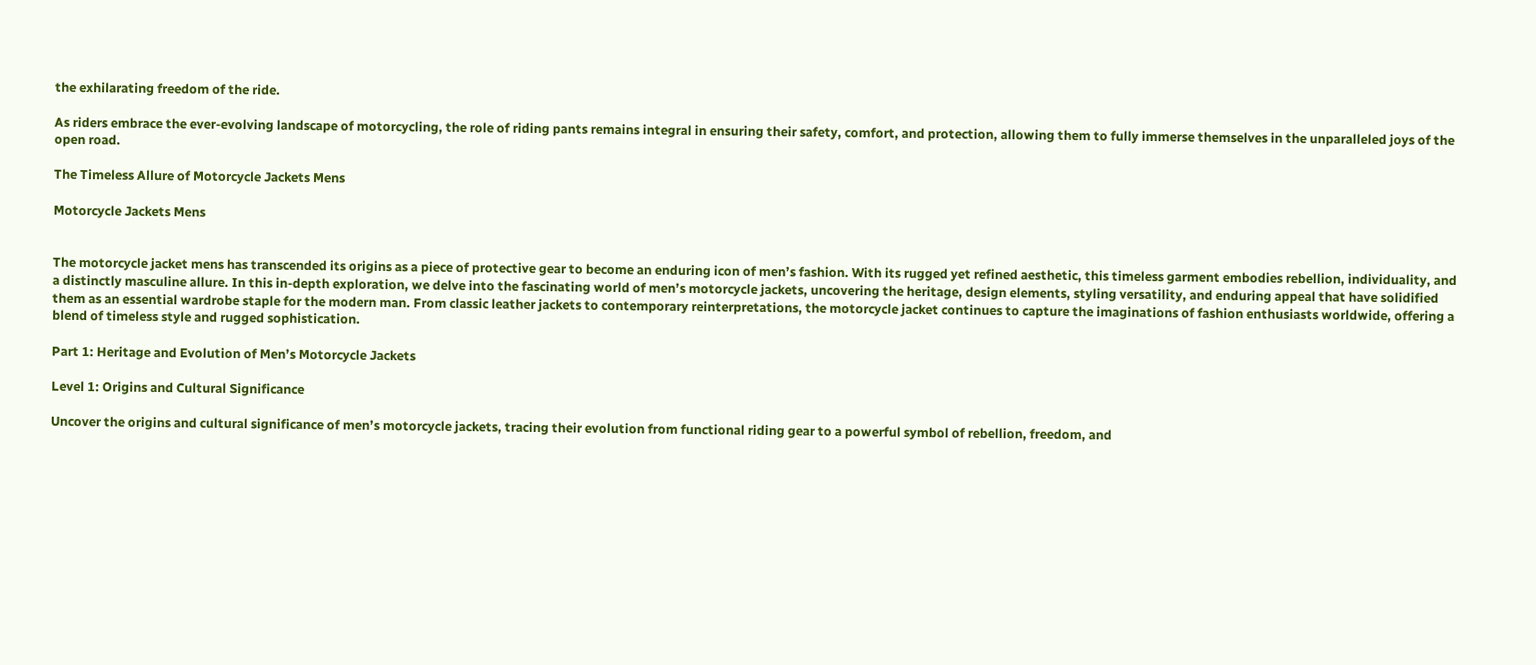the exhilarating freedom of the ride.

As riders embrace the ever-evolving landscape of motorcycling, the role of riding pants remains integral in ensuring their safety, comfort, and protection, allowing them to fully immerse themselves in the unparalleled joys of the open road.

The Timeless Allure of Motorcycle Jackets Mens

Motorcycle Jackets Mens


The motorcycle jacket mens has transcended its origins as a piece of protective gear to become an enduring icon of men’s fashion. With its rugged yet refined aesthetic, this timeless garment embodies rebellion, individuality, and a distinctly masculine allure. In this in-depth exploration, we delve into the fascinating world of men’s motorcycle jackets, uncovering the heritage, design elements, styling versatility, and enduring appeal that have solidified them as an essential wardrobe staple for the modern man. From classic leather jackets to contemporary reinterpretations, the motorcycle jacket continues to capture the imaginations of fashion enthusiasts worldwide, offering a blend of timeless style and rugged sophistication.

Part 1: Heritage and Evolution of Men’s Motorcycle Jackets

Level 1: Origins and Cultural Significance

Uncover the origins and cultural significance of men’s motorcycle jackets, tracing their evolution from functional riding gear to a powerful symbol of rebellion, freedom, and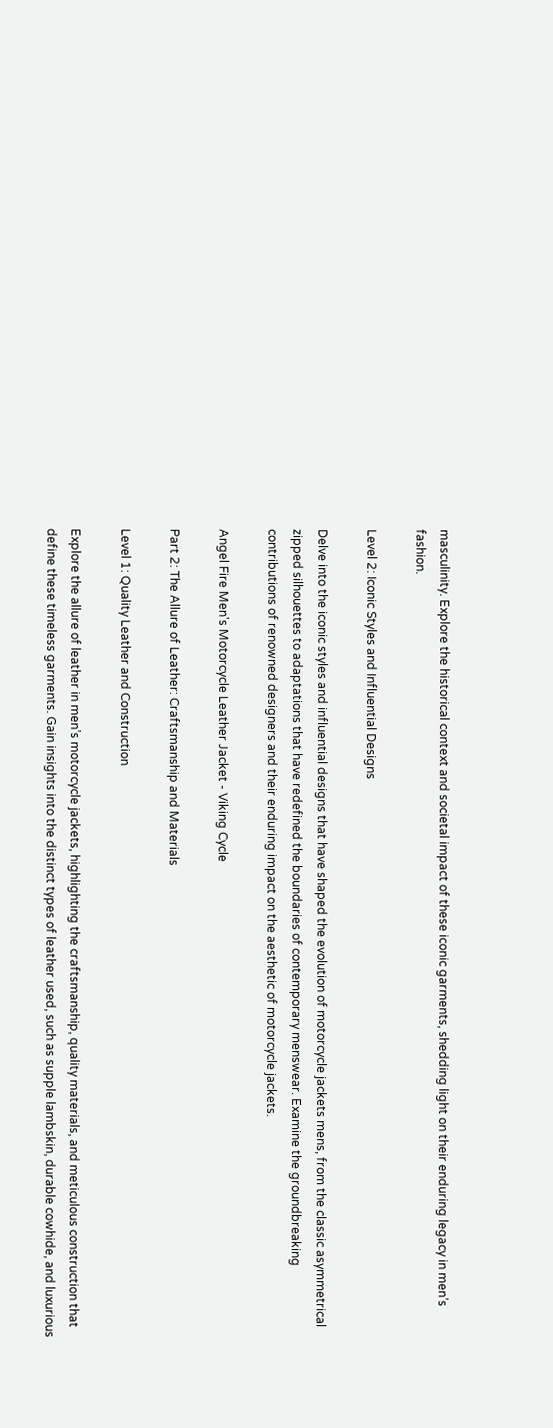masculinity. Explore the historical context and societal impact of these iconic garments, shedding light on their enduring legacy in men’s fashion.

Level 2: Iconic Styles and Influential Designs

Delve into the iconic styles and influential designs that have shaped the evolution of motorcycle jackets mens, from the classic asymmetrical zipped silhouettes to adaptations that have redefined the boundaries of contemporary menswear. Examine the groundbreaking contributions of renowned designers and their enduring impact on the aesthetic of motorcycle jackets.

Angel Fire Men's Motorcycle Leather Jacket - Viking Cycle

Part 2: The Allure of Leather: Craftsmanship and Materials

Level 1: Quality Leather and Construction

Explore the allure of leather in men’s motorcycle jackets, highlighting the craftsmanship, quality materials, and meticulous construction that define these timeless garments. Gain insights into the distinct types of leather used, such as supple lambskin, durable cowhide, and luxurious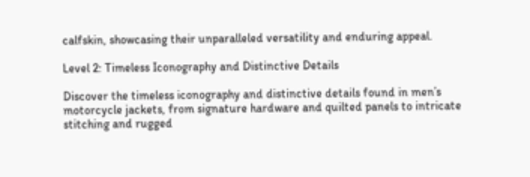calfskin, showcasing their unparalleled versatility and enduring appeal.

Level 2: Timeless Iconography and Distinctive Details

Discover the timeless iconography and distinctive details found in men’s motorcycle jackets, from signature hardware and quilted panels to intricate stitching and rugged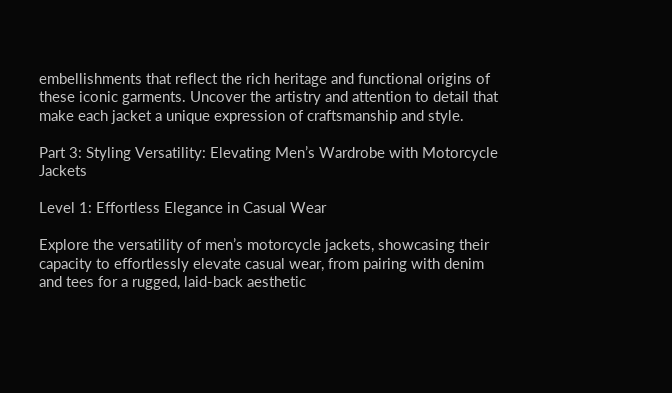embellishments that reflect the rich heritage and functional origins of these iconic garments. Uncover the artistry and attention to detail that make each jacket a unique expression of craftsmanship and style.

Part 3: Styling Versatility: Elevating Men’s Wardrobe with Motorcycle Jackets

Level 1: Effortless Elegance in Casual Wear

Explore the versatility of men’s motorcycle jackets, showcasing their capacity to effortlessly elevate casual wear, from pairing with denim and tees for a rugged, laid-back aesthetic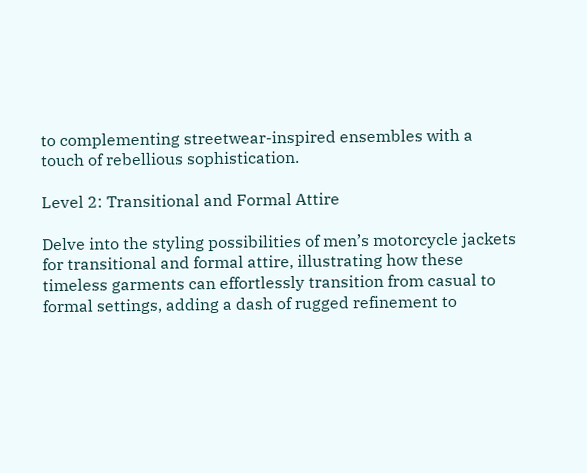to complementing streetwear-inspired ensembles with a touch of rebellious sophistication.

Level 2: Transitional and Formal Attire

Delve into the styling possibilities of men’s motorcycle jackets for transitional and formal attire, illustrating how these timeless garments can effortlessly transition from casual to formal settings, adding a dash of rugged refinement to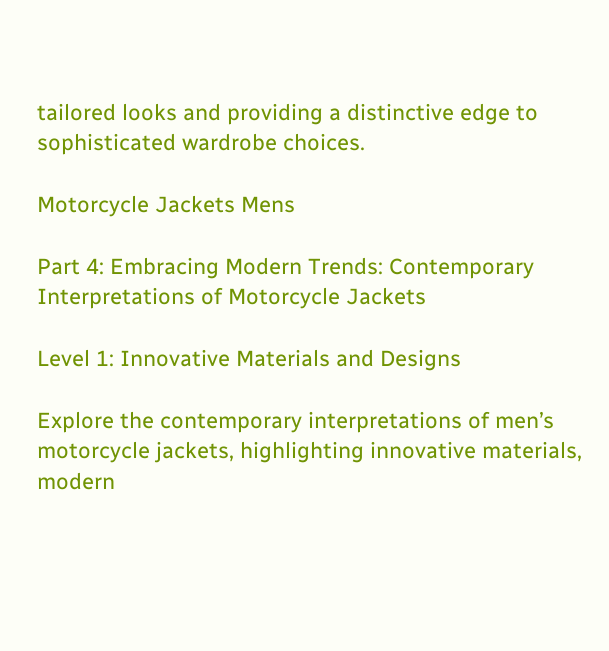tailored looks and providing a distinctive edge to sophisticated wardrobe choices.

Motorcycle Jackets Mens

Part 4: Embracing Modern Trends: Contemporary Interpretations of Motorcycle Jackets

Level 1: Innovative Materials and Designs

Explore the contemporary interpretations of men’s motorcycle jackets, highlighting innovative materials, modern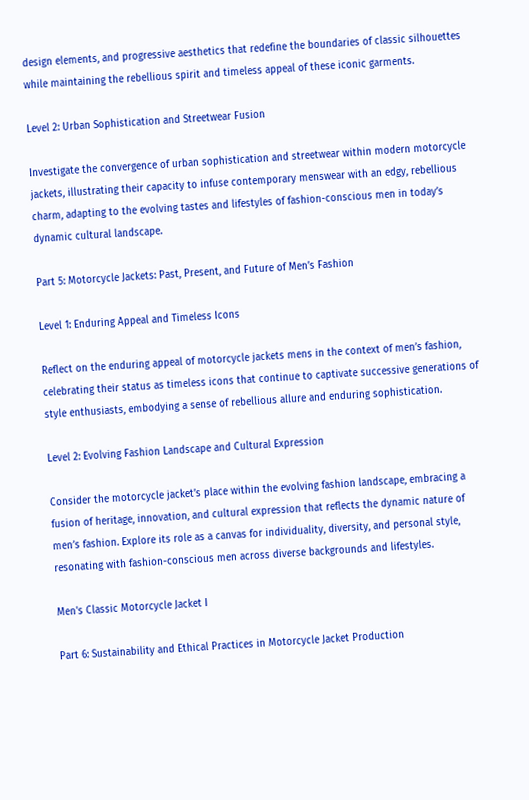design elements, and progressive aesthetics that redefine the boundaries of classic silhouettes while maintaining the rebellious spirit and timeless appeal of these iconic garments.

Level 2: Urban Sophistication and Streetwear Fusion

Investigate the convergence of urban sophistication and streetwear within modern motorcycle jackets, illustrating their capacity to infuse contemporary menswear with an edgy, rebellious charm, adapting to the evolving tastes and lifestyles of fashion-conscious men in today’s dynamic cultural landscape.

Part 5: Motorcycle Jackets: Past, Present, and Future of Men’s Fashion

Level 1: Enduring Appeal and Timeless Icons

Reflect on the enduring appeal of motorcycle jackets mens in the context of men’s fashion, celebrating their status as timeless icons that continue to captivate successive generations of style enthusiasts, embodying a sense of rebellious allure and enduring sophistication.

Level 2: Evolving Fashion Landscape and Cultural Expression

Consider the motorcycle jacket’s place within the evolving fashion landscape, embracing a fusion of heritage, innovation, and cultural expression that reflects the dynamic nature of men’s fashion. Explore its role as a canvas for individuality, diversity, and personal style, resonating with fashion-conscious men across diverse backgrounds and lifestyles.

Men's Classic Motorcycle Jacket I

Part 6: Sustainability and Ethical Practices in Motorcycle Jacket Production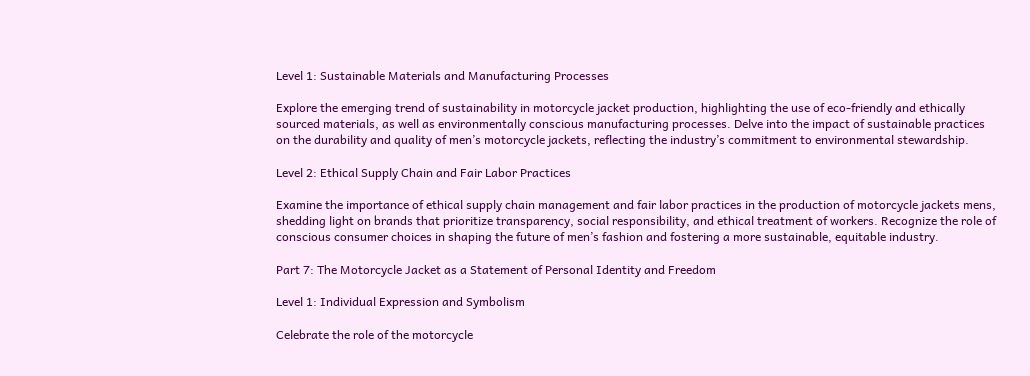Level 1: Sustainable Materials and Manufacturing Processes

Explore the emerging trend of sustainability in motorcycle jacket production, highlighting the use of eco-friendly and ethically sourced materials, as well as environmentally conscious manufacturing processes. Delve into the impact of sustainable practices on the durability and quality of men’s motorcycle jackets, reflecting the industry’s commitment to environmental stewardship.

Level 2: Ethical Supply Chain and Fair Labor Practices

Examine the importance of ethical supply chain management and fair labor practices in the production of motorcycle jackets mens, shedding light on brands that prioritize transparency, social responsibility, and ethical treatment of workers. Recognize the role of conscious consumer choices in shaping the future of men’s fashion and fostering a more sustainable, equitable industry.

Part 7: The Motorcycle Jacket as a Statement of Personal Identity and Freedom

Level 1: Individual Expression and Symbolism

Celebrate the role of the motorcycle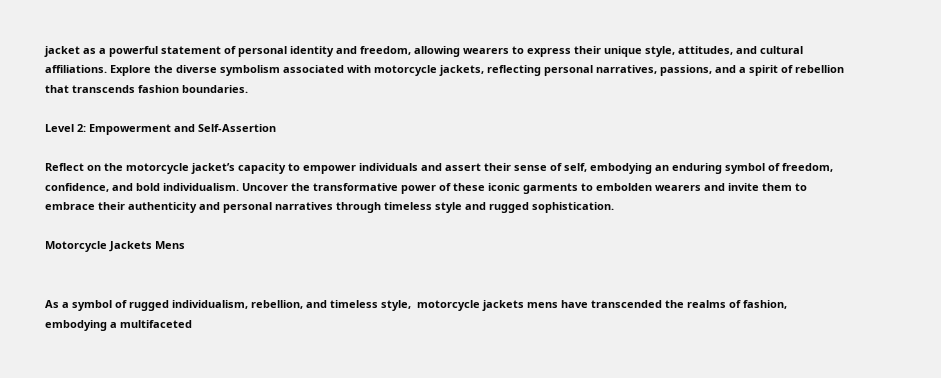jacket as a powerful statement of personal identity and freedom, allowing wearers to express their unique style, attitudes, and cultural affiliations. Explore the diverse symbolism associated with motorcycle jackets, reflecting personal narratives, passions, and a spirit of rebellion that transcends fashion boundaries.

Level 2: Empowerment and Self-Assertion

Reflect on the motorcycle jacket’s capacity to empower individuals and assert their sense of self, embodying an enduring symbol of freedom, confidence, and bold individualism. Uncover the transformative power of these iconic garments to embolden wearers and invite them to embrace their authenticity and personal narratives through timeless style and rugged sophistication.

Motorcycle Jackets Mens


As a symbol of rugged individualism, rebellion, and timeless style,  motorcycle jackets mens have transcended the realms of fashion, embodying a multifaceted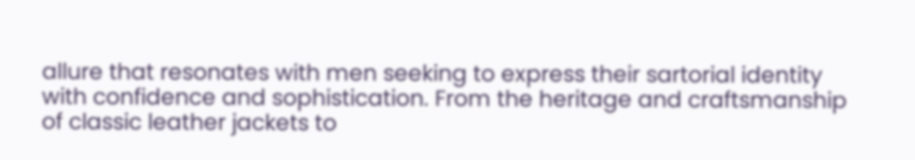allure that resonates with men seeking to express their sartorial identity with confidence and sophistication. From the heritage and craftsmanship of classic leather jackets to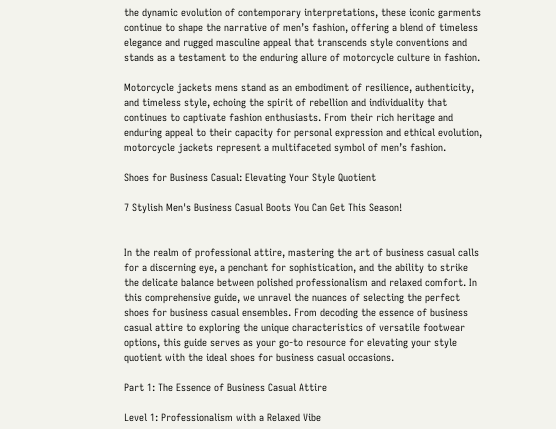the dynamic evolution of contemporary interpretations, these iconic garments continue to shape the narrative of men’s fashion, offering a blend of timeless elegance and rugged masculine appeal that transcends style conventions and stands as a testament to the enduring allure of motorcycle culture in fashion.

Motorcycle jackets mens stand as an embodiment of resilience, authenticity, and timeless style, echoing the spirit of rebellion and individuality that continues to captivate fashion enthusiasts. From their rich heritage and enduring appeal to their capacity for personal expression and ethical evolution, motorcycle jackets represent a multifaceted symbol of men’s fashion.

Shoes for Business Casual: Elevating Your Style Quotient

7 Stylish Men's Business Casual Boots You Can Get This Season!


In the realm of professional attire, mastering the art of business casual calls for a discerning eye, a penchant for sophistication, and the ability to strike the delicate balance between polished professionalism and relaxed comfort. In this comprehensive guide, we unravel the nuances of selecting the perfect shoes for business casual ensembles. From decoding the essence of business casual attire to exploring the unique characteristics of versatile footwear options, this guide serves as your go-to resource for elevating your style quotient with the ideal shoes for business casual occasions.

Part 1: The Essence of Business Casual Attire

Level 1: Professionalism with a Relaxed Vibe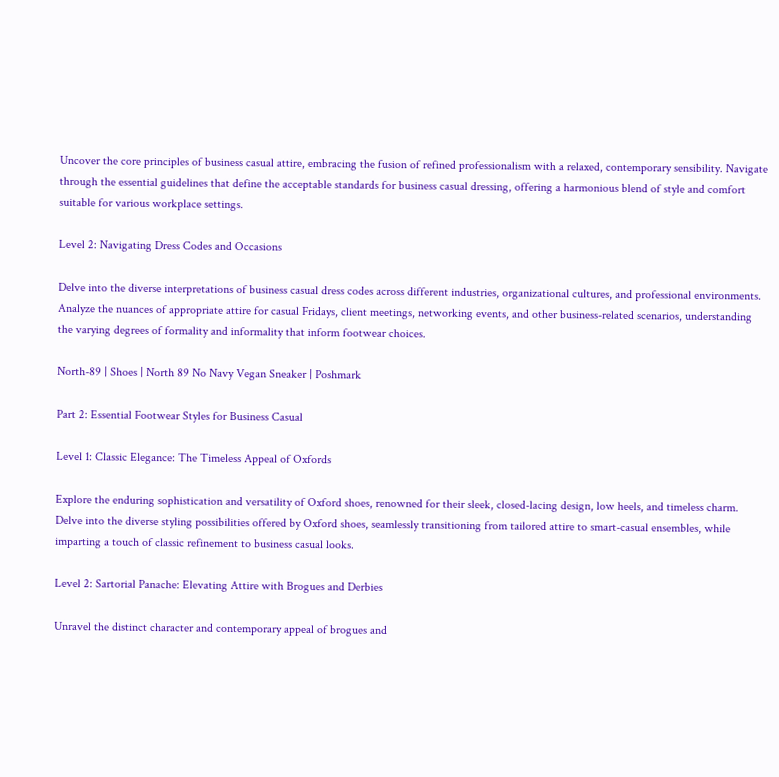Uncover the core principles of business casual attire, embracing the fusion of refined professionalism with a relaxed, contemporary sensibility. Navigate through the essential guidelines that define the acceptable standards for business casual dressing, offering a harmonious blend of style and comfort suitable for various workplace settings.

Level 2: Navigating Dress Codes and Occasions

Delve into the diverse interpretations of business casual dress codes across different industries, organizational cultures, and professional environments. Analyze the nuances of appropriate attire for casual Fridays, client meetings, networking events, and other business-related scenarios, understanding the varying degrees of formality and informality that inform footwear choices.

North-89 | Shoes | North 89 No Navy Vegan Sneaker | Poshmark

Part 2: Essential Footwear Styles for Business Casual

Level 1: Classic Elegance: The Timeless Appeal of Oxfords

Explore the enduring sophistication and versatility of Oxford shoes, renowned for their sleek, closed-lacing design, low heels, and timeless charm. Delve into the diverse styling possibilities offered by Oxford shoes, seamlessly transitioning from tailored attire to smart-casual ensembles, while imparting a touch of classic refinement to business casual looks.

Level 2: Sartorial Panache: Elevating Attire with Brogues and Derbies

Unravel the distinct character and contemporary appeal of brogues and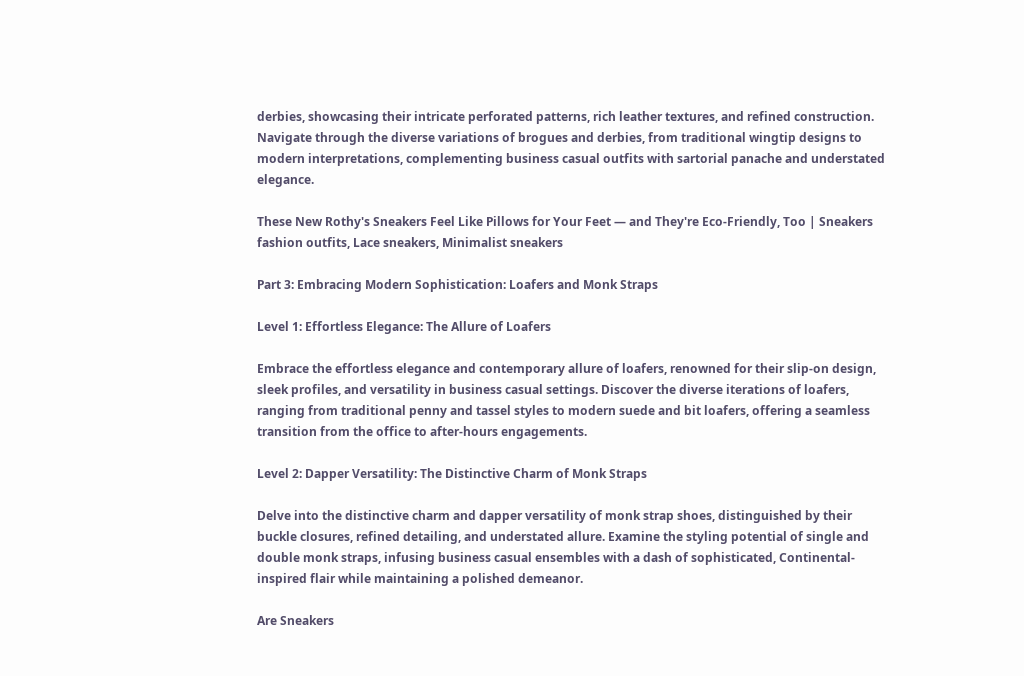derbies, showcasing their intricate perforated patterns, rich leather textures, and refined construction. Navigate through the diverse variations of brogues and derbies, from traditional wingtip designs to modern interpretations, complementing business casual outfits with sartorial panache and understated elegance.

These New Rothy's Sneakers Feel Like Pillows for Your Feet — and They're Eco-Friendly, Too | Sneakers fashion outfits, Lace sneakers, Minimalist sneakers

Part 3: Embracing Modern Sophistication: Loafers and Monk Straps

Level 1: Effortless Elegance: The Allure of Loafers

Embrace the effortless elegance and contemporary allure of loafers, renowned for their slip-on design, sleek profiles, and versatility in business casual settings. Discover the diverse iterations of loafers, ranging from traditional penny and tassel styles to modern suede and bit loafers, offering a seamless transition from the office to after-hours engagements.

Level 2: Dapper Versatility: The Distinctive Charm of Monk Straps

Delve into the distinctive charm and dapper versatility of monk strap shoes, distinguished by their buckle closures, refined detailing, and understated allure. Examine the styling potential of single and double monk straps, infusing business casual ensembles with a dash of sophisticated, Continental-inspired flair while maintaining a polished demeanor.

Are Sneakers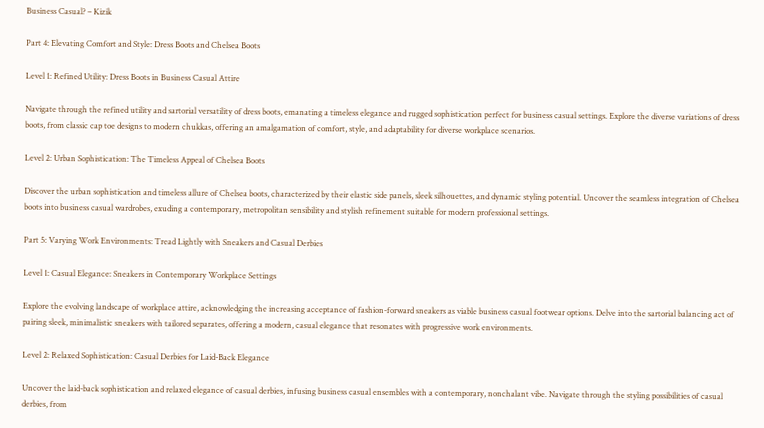Business Casual? – Kizik

Part 4: Elevating Comfort and Style: Dress Boots and Chelsea Boots

Level 1: Refined Utility: Dress Boots in Business Casual Attire

Navigate through the refined utility and sartorial versatility of dress boots, emanating a timeless elegance and rugged sophistication perfect for business casual settings. Explore the diverse variations of dress boots, from classic cap toe designs to modern chukkas, offering an amalgamation of comfort, style, and adaptability for diverse workplace scenarios.

Level 2: Urban Sophistication: The Timeless Appeal of Chelsea Boots

Discover the urban sophistication and timeless allure of Chelsea boots, characterized by their elastic side panels, sleek silhouettes, and dynamic styling potential. Uncover the seamless integration of Chelsea boots into business casual wardrobes, exuding a contemporary, metropolitan sensibility and stylish refinement suitable for modern professional settings.

Part 5: Varying Work Environments: Tread Lightly with Sneakers and Casual Derbies

Level 1: Casual Elegance: Sneakers in Contemporary Workplace Settings

Explore the evolving landscape of workplace attire, acknowledging the increasing acceptance of fashion-forward sneakers as viable business casual footwear options. Delve into the sartorial balancing act of pairing sleek, minimalistic sneakers with tailored separates, offering a modern, casual elegance that resonates with progressive work environments.

Level 2: Relaxed Sophistication: Casual Derbies for Laid-Back Elegance

Uncover the laid-back sophistication and relaxed elegance of casual derbies, infusing business casual ensembles with a contemporary, nonchalant vibe. Navigate through the styling possibilities of casual derbies, from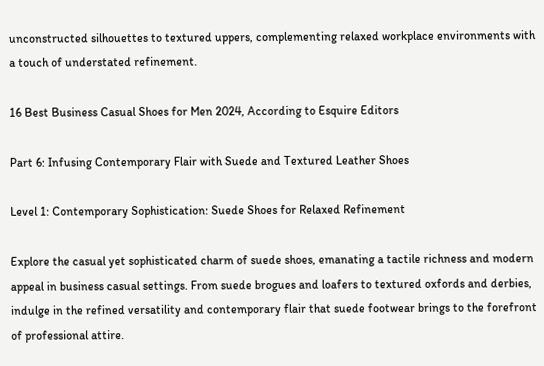unconstructed silhouettes to textured uppers, complementing relaxed workplace environments with a touch of understated refinement.

16 Best Business Casual Shoes for Men 2024, According to Esquire Editors

Part 6: Infusing Contemporary Flair with Suede and Textured Leather Shoes

Level 1: Contemporary Sophistication: Suede Shoes for Relaxed Refinement

Explore the casual yet sophisticated charm of suede shoes, emanating a tactile richness and modern appeal in business casual settings. From suede brogues and loafers to textured oxfords and derbies, indulge in the refined versatility and contemporary flair that suede footwear brings to the forefront of professional attire.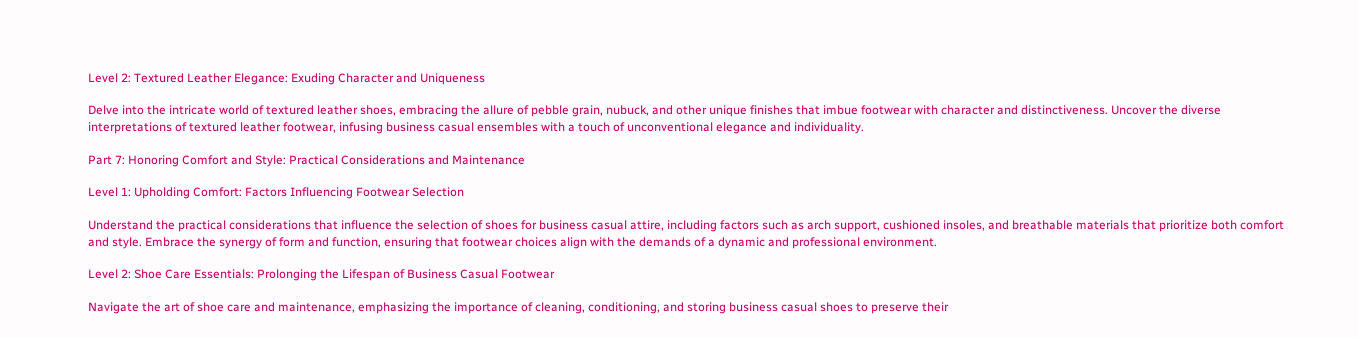Level 2: Textured Leather Elegance: Exuding Character and Uniqueness

Delve into the intricate world of textured leather shoes, embracing the allure of pebble grain, nubuck, and other unique finishes that imbue footwear with character and distinctiveness. Uncover the diverse interpretations of textured leather footwear, infusing business casual ensembles with a touch of unconventional elegance and individuality.

Part 7: Honoring Comfort and Style: Practical Considerations and Maintenance

Level 1: Upholding Comfort: Factors Influencing Footwear Selection

Understand the practical considerations that influence the selection of shoes for business casual attire, including factors such as arch support, cushioned insoles, and breathable materials that prioritize both comfort and style. Embrace the synergy of form and function, ensuring that footwear choices align with the demands of a dynamic and professional environment.

Level 2: Shoe Care Essentials: Prolonging the Lifespan of Business Casual Footwear

Navigate the art of shoe care and maintenance, emphasizing the importance of cleaning, conditioning, and storing business casual shoes to preserve their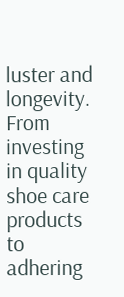luster and longevity. From investing in quality shoe care products to adhering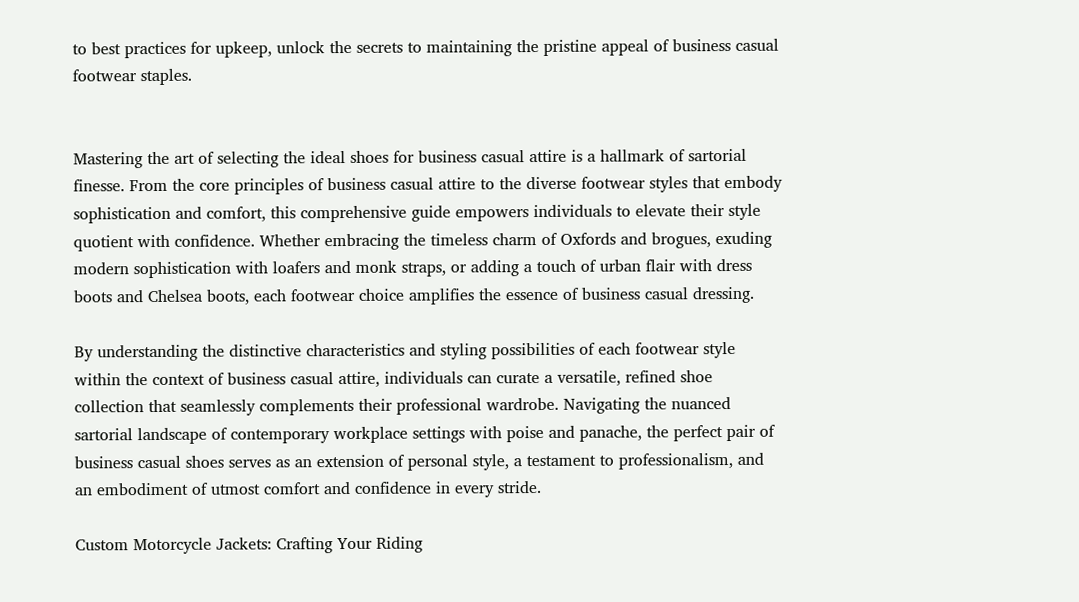to best practices for upkeep, unlock the secrets to maintaining the pristine appeal of business casual footwear staples.


Mastering the art of selecting the ideal shoes for business casual attire is a hallmark of sartorial finesse. From the core principles of business casual attire to the diverse footwear styles that embody sophistication and comfort, this comprehensive guide empowers individuals to elevate their style quotient with confidence. Whether embracing the timeless charm of Oxfords and brogues, exuding modern sophistication with loafers and monk straps, or adding a touch of urban flair with dress boots and Chelsea boots, each footwear choice amplifies the essence of business casual dressing.

By understanding the distinctive characteristics and styling possibilities of each footwear style within the context of business casual attire, individuals can curate a versatile, refined shoe collection that seamlessly complements their professional wardrobe. Navigating the nuanced sartorial landscape of contemporary workplace settings with poise and panache, the perfect pair of business casual shoes serves as an extension of personal style, a testament to professionalism, and an embodiment of utmost comfort and confidence in every stride.

Custom Motorcycle Jackets: Crafting Your Riding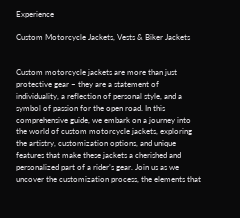Experience

Custom Motorcycle Jackets, Vests & Biker Jackets


Custom motorcycle jackets are more than just protective gear – they are a statement of individuality, a reflection of personal style, and a symbol of passion for the open road. In this comprehensive guide, we embark on a journey into the world of custom motorcycle jackets, exploring the artistry, customization options, and unique features that make these jackets a cherished and personalized part of a rider’s gear. Join us as we uncover the customization process, the elements that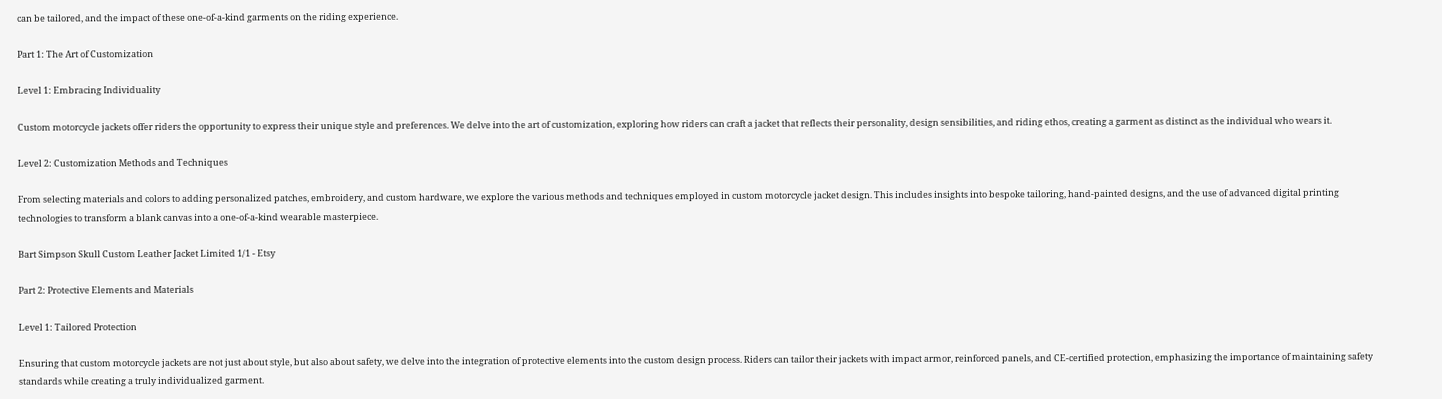can be tailored, and the impact of these one-of-a-kind garments on the riding experience.

Part 1: The Art of Customization

Level 1: Embracing Individuality

Custom motorcycle jackets offer riders the opportunity to express their unique style and preferences. We delve into the art of customization, exploring how riders can craft a jacket that reflects their personality, design sensibilities, and riding ethos, creating a garment as distinct as the individual who wears it.

Level 2: Customization Methods and Techniques

From selecting materials and colors to adding personalized patches, embroidery, and custom hardware, we explore the various methods and techniques employed in custom motorcycle jacket design. This includes insights into bespoke tailoring, hand-painted designs, and the use of advanced digital printing technologies to transform a blank canvas into a one-of-a-kind wearable masterpiece.

Bart Simpson Skull Custom Leather Jacket Limited 1/1 - Etsy

Part 2: Protective Elements and Materials

Level 1: Tailored Protection

Ensuring that custom motorcycle jackets are not just about style, but also about safety, we delve into the integration of protective elements into the custom design process. Riders can tailor their jackets with impact armor, reinforced panels, and CE-certified protection, emphasizing the importance of maintaining safety standards while creating a truly individualized garment.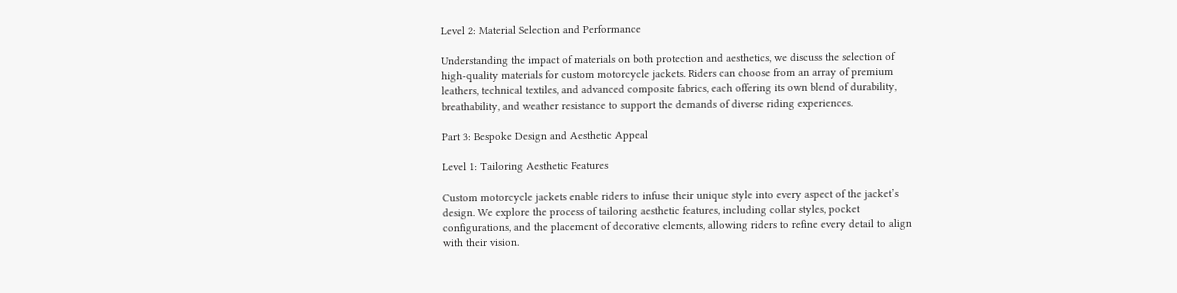Level 2: Material Selection and Performance

Understanding the impact of materials on both protection and aesthetics, we discuss the selection of high-quality materials for custom motorcycle jackets. Riders can choose from an array of premium leathers, technical textiles, and advanced composite fabrics, each offering its own blend of durability, breathability, and weather resistance to support the demands of diverse riding experiences.

Part 3: Bespoke Design and Aesthetic Appeal

Level 1: Tailoring Aesthetic Features

Custom motorcycle jackets enable riders to infuse their unique style into every aspect of the jacket’s design. We explore the process of tailoring aesthetic features, including collar styles, pocket configurations, and the placement of decorative elements, allowing riders to refine every detail to align with their vision.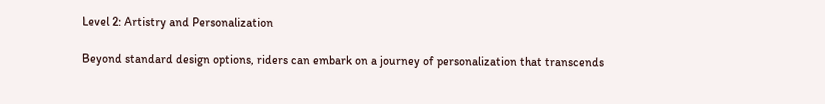Level 2: Artistry and Personalization

Beyond standard design options, riders can embark on a journey of personalization that transcends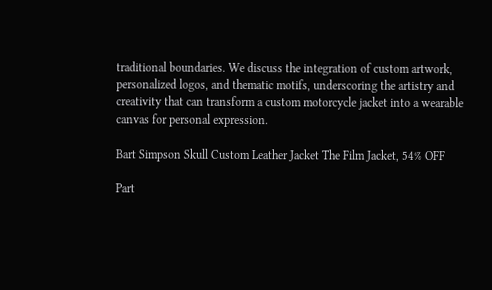traditional boundaries. We discuss the integration of custom artwork, personalized logos, and thematic motifs, underscoring the artistry and creativity that can transform a custom motorcycle jacket into a wearable canvas for personal expression.

Bart Simpson Skull Custom Leather Jacket The Film Jacket, 54% OFF

Part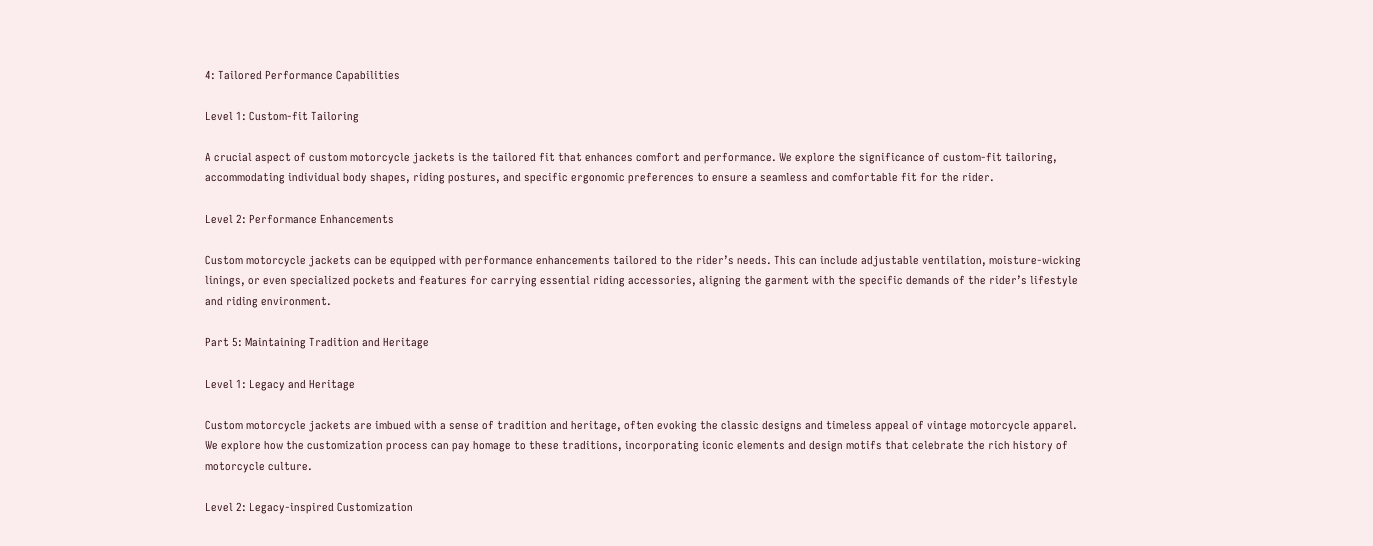4: Tailored Performance Capabilities

Level 1: Custom-fit Tailoring

A crucial aspect of custom motorcycle jackets is the tailored fit that enhances comfort and performance. We explore the significance of custom-fit tailoring, accommodating individual body shapes, riding postures, and specific ergonomic preferences to ensure a seamless and comfortable fit for the rider.

Level 2: Performance Enhancements

Custom motorcycle jackets can be equipped with performance enhancements tailored to the rider’s needs. This can include adjustable ventilation, moisture-wicking linings, or even specialized pockets and features for carrying essential riding accessories, aligning the garment with the specific demands of the rider’s lifestyle and riding environment.

Part 5: Maintaining Tradition and Heritage

Level 1: Legacy and Heritage

Custom motorcycle jackets are imbued with a sense of tradition and heritage, often evoking the classic designs and timeless appeal of vintage motorcycle apparel. We explore how the customization process can pay homage to these traditions, incorporating iconic elements and design motifs that celebrate the rich history of motorcycle culture.

Level 2: Legacy-inspired Customization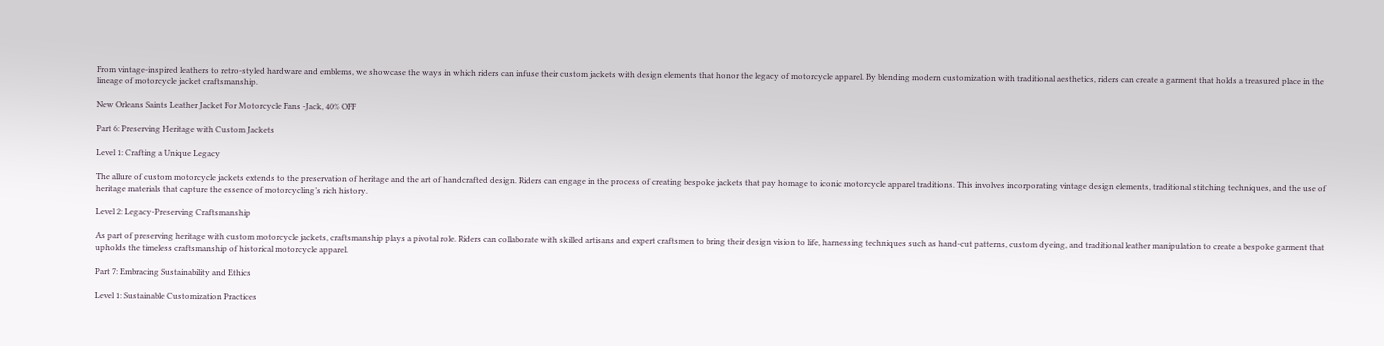From vintage-inspired leathers to retro-styled hardware and emblems, we showcase the ways in which riders can infuse their custom jackets with design elements that honor the legacy of motorcycle apparel. By blending modern customization with traditional aesthetics, riders can create a garment that holds a treasured place in the lineage of motorcycle jacket craftsmanship.

New Orleans Saints Leather Jacket For Motorcycle Fans -Jack, 40% OFF

Part 6: Preserving Heritage with Custom Jackets

Level 1: Crafting a Unique Legacy

The allure of custom motorcycle jackets extends to the preservation of heritage and the art of handcrafted design. Riders can engage in the process of creating bespoke jackets that pay homage to iconic motorcycle apparel traditions. This involves incorporating vintage design elements, traditional stitching techniques, and the use of heritage materials that capture the essence of motorcycling’s rich history.

Level 2: Legacy-Preserving Craftsmanship

As part of preserving heritage with custom motorcycle jackets, craftsmanship plays a pivotal role. Riders can collaborate with skilled artisans and expert craftsmen to bring their design vision to life, harnessing techniques such as hand-cut patterns, custom dyeing, and traditional leather manipulation to create a bespoke garment that upholds the timeless craftsmanship of historical motorcycle apparel.

Part 7: Embracing Sustainability and Ethics

Level 1: Sustainable Customization Practices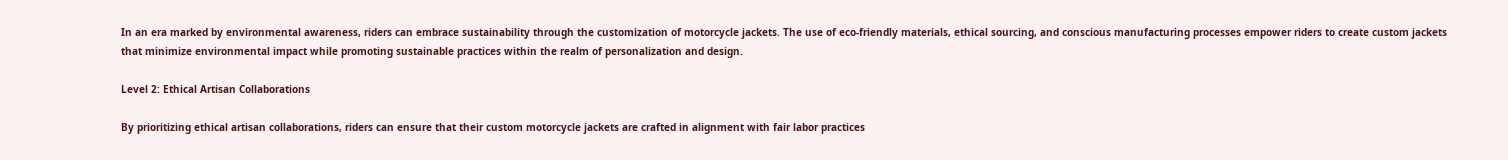In an era marked by environmental awareness, riders can embrace sustainability through the customization of motorcycle jackets. The use of eco-friendly materials, ethical sourcing, and conscious manufacturing processes empower riders to create custom jackets that minimize environmental impact while promoting sustainable practices within the realm of personalization and design.

Level 2: Ethical Artisan Collaborations

By prioritizing ethical artisan collaborations, riders can ensure that their custom motorcycle jackets are crafted in alignment with fair labor practices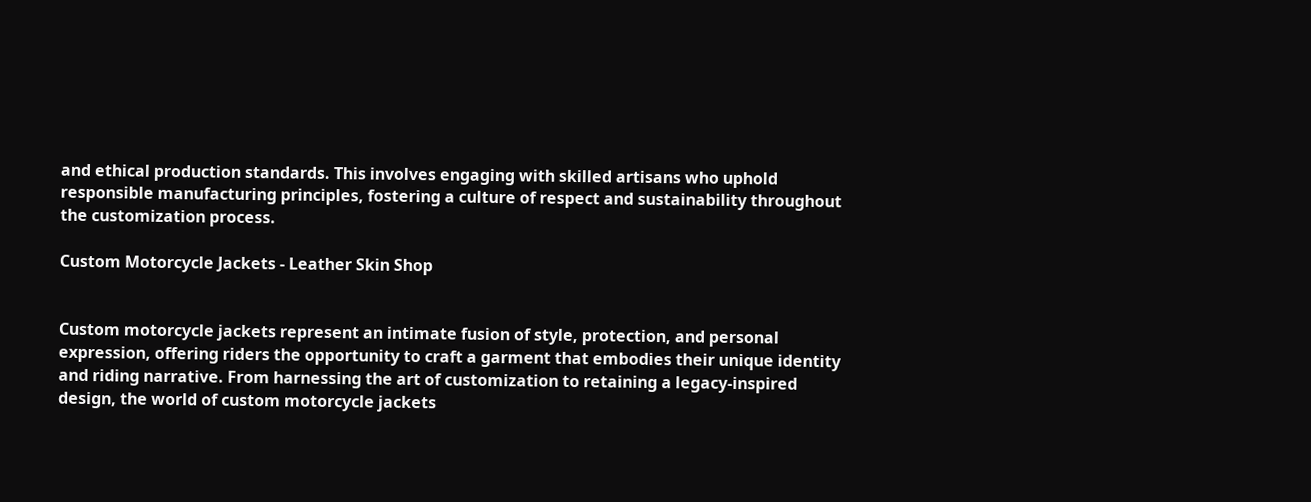and ethical production standards. This involves engaging with skilled artisans who uphold responsible manufacturing principles, fostering a culture of respect and sustainability throughout the customization process.

Custom Motorcycle Jackets - Leather Skin Shop


Custom motorcycle jackets represent an intimate fusion of style, protection, and personal expression, offering riders the opportunity to craft a garment that embodies their unique identity and riding narrative. From harnessing the art of customization to retaining a legacy-inspired design, the world of custom motorcycle jackets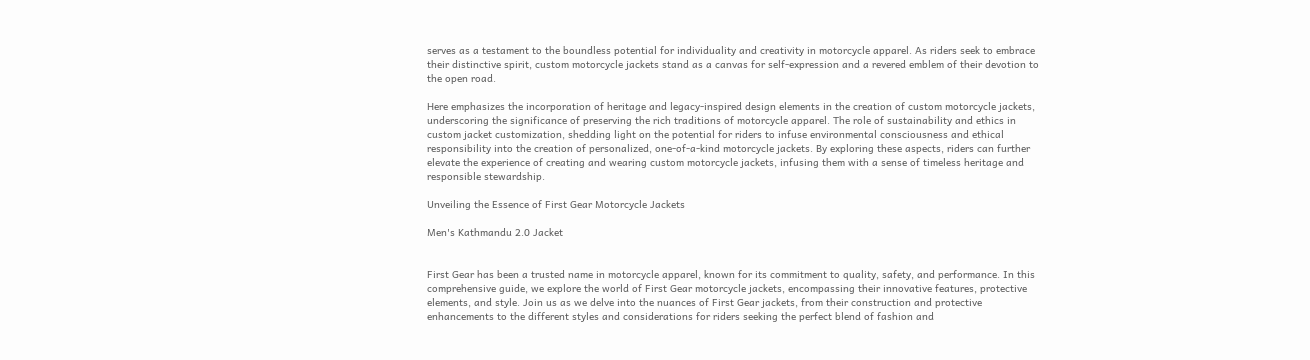serves as a testament to the boundless potential for individuality and creativity in motorcycle apparel. As riders seek to embrace their distinctive spirit, custom motorcycle jackets stand as a canvas for self-expression and a revered emblem of their devotion to the open road.

Here emphasizes the incorporation of heritage and legacy-inspired design elements in the creation of custom motorcycle jackets, underscoring the significance of preserving the rich traditions of motorcycle apparel. The role of sustainability and ethics in custom jacket customization, shedding light on the potential for riders to infuse environmental consciousness and ethical responsibility into the creation of personalized, one-of-a-kind motorcycle jackets. By exploring these aspects, riders can further elevate the experience of creating and wearing custom motorcycle jackets, infusing them with a sense of timeless heritage and responsible stewardship.

Unveiling the Essence of First Gear Motorcycle Jackets

Men's Kathmandu 2.0 Jacket


First Gear has been a trusted name in motorcycle apparel, known for its commitment to quality, safety, and performance. In this comprehensive guide, we explore the world of First Gear motorcycle jackets, encompassing their innovative features, protective elements, and style. Join us as we delve into the nuances of First Gear jackets, from their construction and protective enhancements to the different styles and considerations for riders seeking the perfect blend of fashion and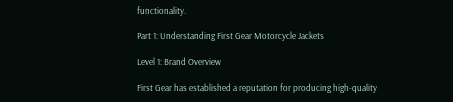functionality.

Part 1: Understanding First Gear Motorcycle Jackets

Level 1: Brand Overview

First Gear has established a reputation for producing high-quality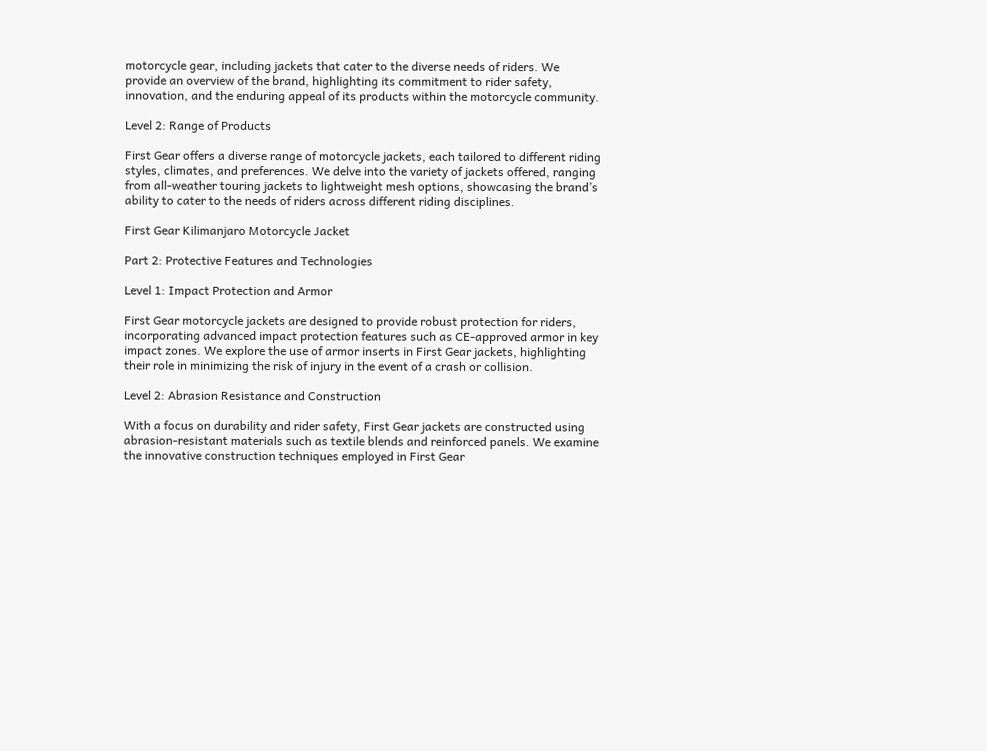motorcycle gear, including jackets that cater to the diverse needs of riders. We provide an overview of the brand, highlighting its commitment to rider safety, innovation, and the enduring appeal of its products within the motorcycle community.

Level 2: Range of Products

First Gear offers a diverse range of motorcycle jackets, each tailored to different riding styles, climates, and preferences. We delve into the variety of jackets offered, ranging from all-weather touring jackets to lightweight mesh options, showcasing the brand’s ability to cater to the needs of riders across different riding disciplines.

First Gear Kilimanjaro Motorcycle Jacket

Part 2: Protective Features and Technologies

Level 1: Impact Protection and Armor

First Gear motorcycle jackets are designed to provide robust protection for riders, incorporating advanced impact protection features such as CE-approved armor in key impact zones. We explore the use of armor inserts in First Gear jackets, highlighting their role in minimizing the risk of injury in the event of a crash or collision.

Level 2: Abrasion Resistance and Construction

With a focus on durability and rider safety, First Gear jackets are constructed using abrasion-resistant materials such as textile blends and reinforced panels. We examine the innovative construction techniques employed in First Gear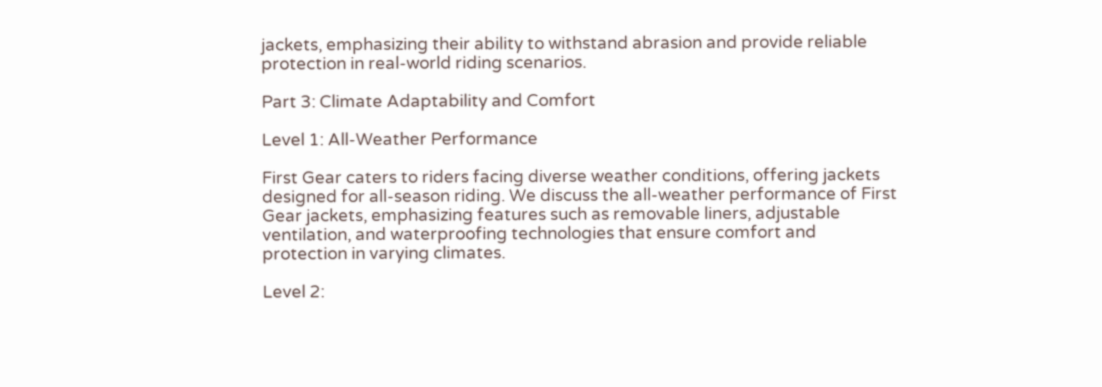jackets, emphasizing their ability to withstand abrasion and provide reliable protection in real-world riding scenarios.

Part 3: Climate Adaptability and Comfort

Level 1: All-Weather Performance

First Gear caters to riders facing diverse weather conditions, offering jackets designed for all-season riding. We discuss the all-weather performance of First Gear jackets, emphasizing features such as removable liners, adjustable ventilation, and waterproofing technologies that ensure comfort and protection in varying climates.

Level 2: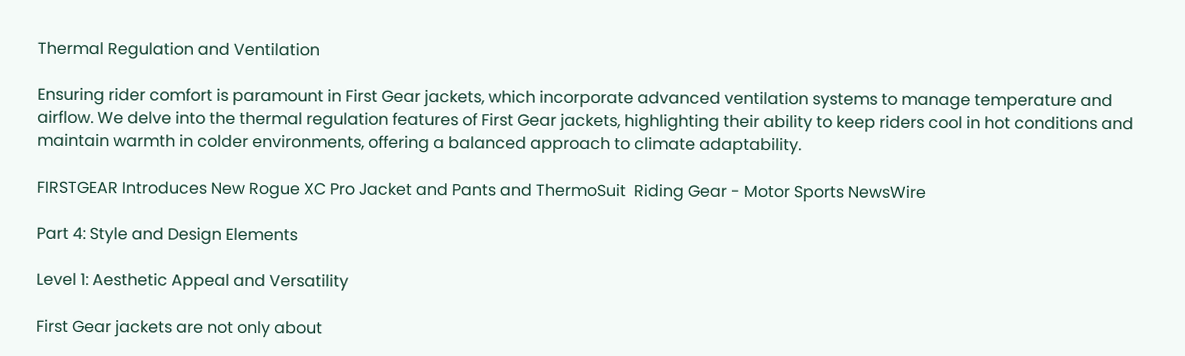Thermal Regulation and Ventilation

Ensuring rider comfort is paramount in First Gear jackets, which incorporate advanced ventilation systems to manage temperature and airflow. We delve into the thermal regulation features of First Gear jackets, highlighting their ability to keep riders cool in hot conditions and maintain warmth in colder environments, offering a balanced approach to climate adaptability.

FIRSTGEAR Introduces New Rogue XC Pro Jacket and Pants and ThermoSuit  Riding Gear - Motor Sports NewsWire

Part 4: Style and Design Elements

Level 1: Aesthetic Appeal and Versatility

First Gear jackets are not only about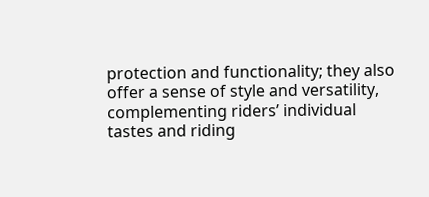protection and functionality; they also offer a sense of style and versatility, complementing riders’ individual tastes and riding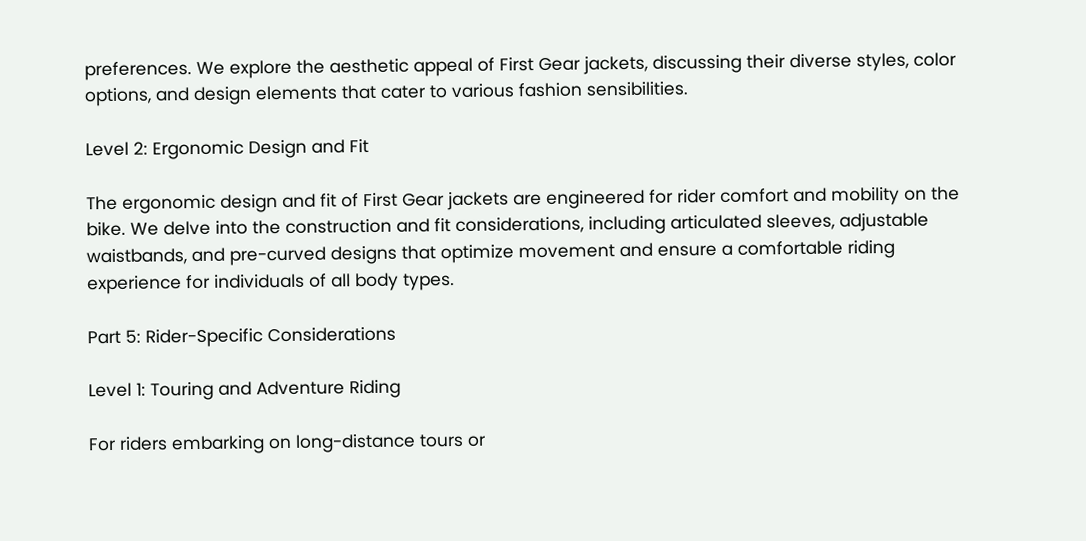preferences. We explore the aesthetic appeal of First Gear jackets, discussing their diverse styles, color options, and design elements that cater to various fashion sensibilities.

Level 2: Ergonomic Design and Fit

The ergonomic design and fit of First Gear jackets are engineered for rider comfort and mobility on the bike. We delve into the construction and fit considerations, including articulated sleeves, adjustable waistbands, and pre-curved designs that optimize movement and ensure a comfortable riding experience for individuals of all body types.

Part 5: Rider-Specific Considerations

Level 1: Touring and Adventure Riding

For riders embarking on long-distance tours or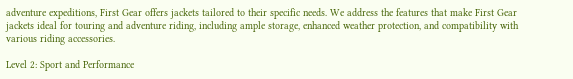adventure expeditions, First Gear offers jackets tailored to their specific needs. We address the features that make First Gear jackets ideal for touring and adventure riding, including ample storage, enhanced weather protection, and compatibility with various riding accessories.

Level 2: Sport and Performance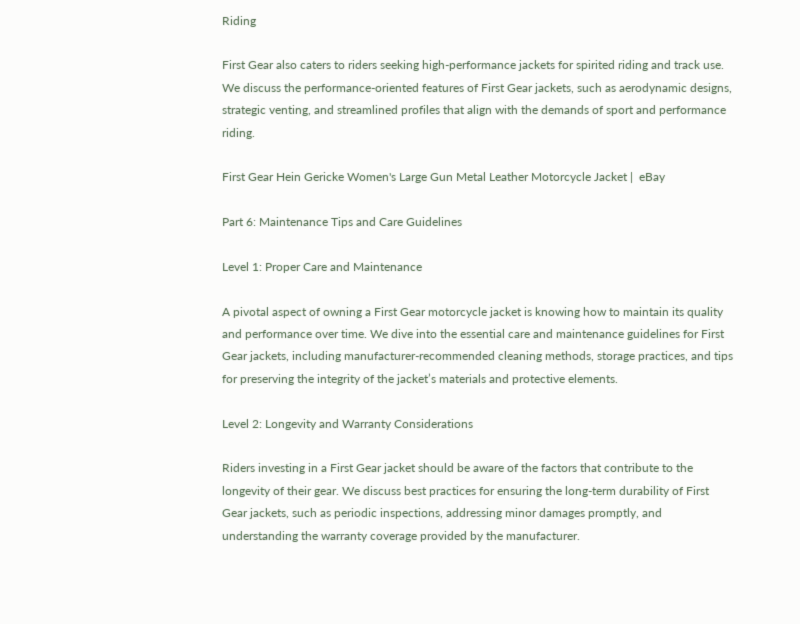Riding

First Gear also caters to riders seeking high-performance jackets for spirited riding and track use. We discuss the performance-oriented features of First Gear jackets, such as aerodynamic designs, strategic venting, and streamlined profiles that align with the demands of sport and performance riding.

First Gear Hein Gericke Women's Large Gun Metal Leather Motorcycle Jacket |  eBay

Part 6: Maintenance Tips and Care Guidelines

Level 1: Proper Care and Maintenance

A pivotal aspect of owning a First Gear motorcycle jacket is knowing how to maintain its quality and performance over time. We dive into the essential care and maintenance guidelines for First Gear jackets, including manufacturer-recommended cleaning methods, storage practices, and tips for preserving the integrity of the jacket’s materials and protective elements.

Level 2: Longevity and Warranty Considerations

Riders investing in a First Gear jacket should be aware of the factors that contribute to the longevity of their gear. We discuss best practices for ensuring the long-term durability of First Gear jackets, such as periodic inspections, addressing minor damages promptly, and understanding the warranty coverage provided by the manufacturer.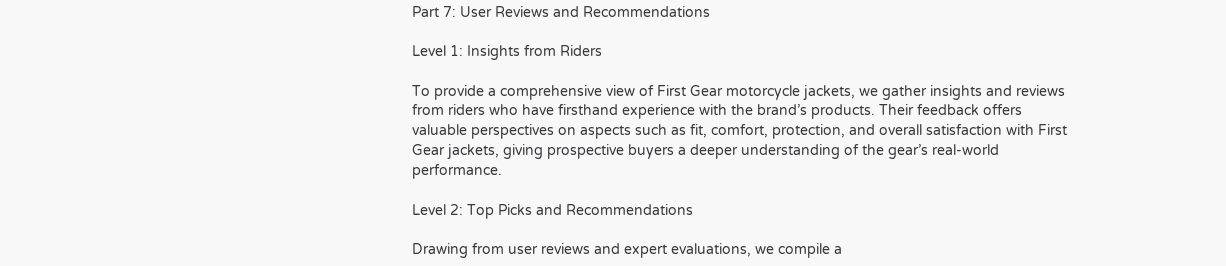Part 7: User Reviews and Recommendations

Level 1: Insights from Riders

To provide a comprehensive view of First Gear motorcycle jackets, we gather insights and reviews from riders who have firsthand experience with the brand’s products. Their feedback offers valuable perspectives on aspects such as fit, comfort, protection, and overall satisfaction with First Gear jackets, giving prospective buyers a deeper understanding of the gear’s real-world performance.

Level 2: Top Picks and Recommendations

Drawing from user reviews and expert evaluations, we compile a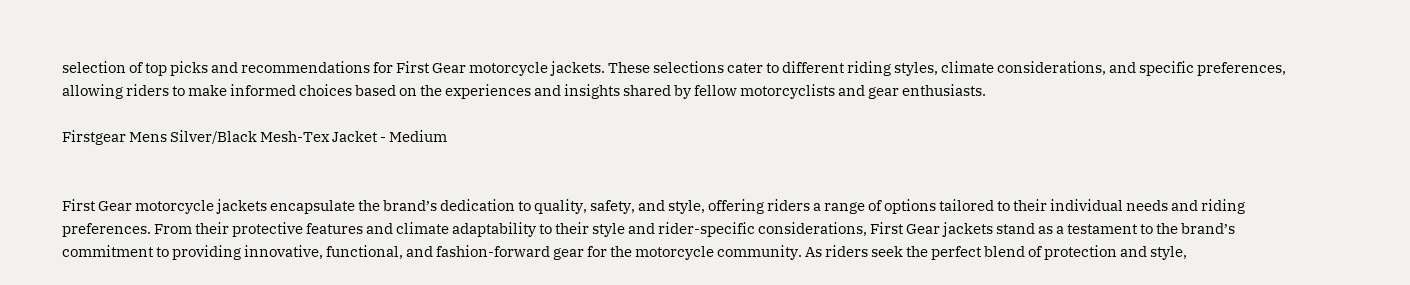selection of top picks and recommendations for First Gear motorcycle jackets. These selections cater to different riding styles, climate considerations, and specific preferences, allowing riders to make informed choices based on the experiences and insights shared by fellow motorcyclists and gear enthusiasts.

Firstgear Mens Silver/Black Mesh-Tex Jacket - Medium


First Gear motorcycle jackets encapsulate the brand’s dedication to quality, safety, and style, offering riders a range of options tailored to their individual needs and riding preferences. From their protective features and climate adaptability to their style and rider-specific considerations, First Gear jackets stand as a testament to the brand’s commitment to providing innovative, functional, and fashion-forward gear for the motorcycle community. As riders seek the perfect blend of protection and style,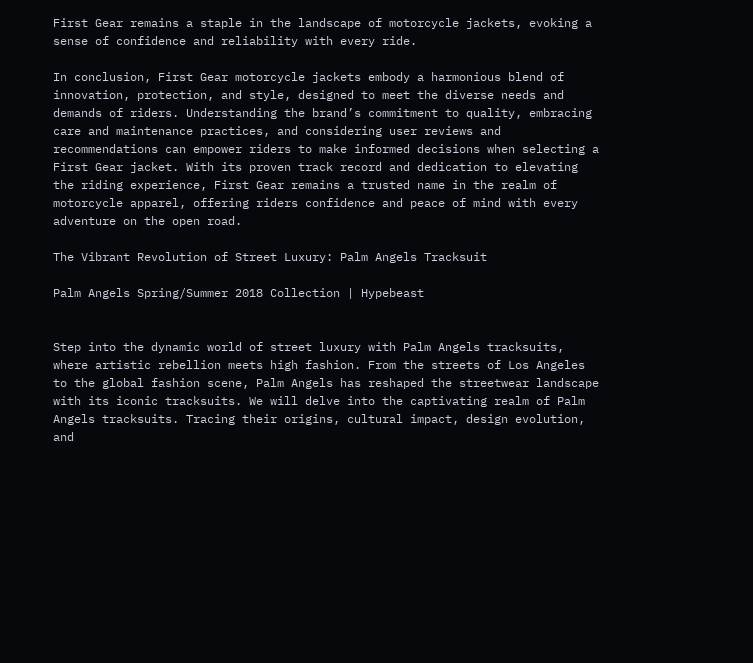First Gear remains a staple in the landscape of motorcycle jackets, evoking a sense of confidence and reliability with every ride.

In conclusion, First Gear motorcycle jackets embody a harmonious blend of innovation, protection, and style, designed to meet the diverse needs and demands of riders. Understanding the brand’s commitment to quality, embracing care and maintenance practices, and considering user reviews and recommendations can empower riders to make informed decisions when selecting a First Gear jacket. With its proven track record and dedication to elevating the riding experience, First Gear remains a trusted name in the realm of motorcycle apparel, offering riders confidence and peace of mind with every adventure on the open road.

The Vibrant Revolution of Street Luxury: Palm Angels Tracksuit

Palm Angels Spring/Summer 2018 Collection | Hypebeast


Step into the dynamic world of street luxury with Palm Angels tracksuits, where artistic rebellion meets high fashion. From the streets of Los Angeles to the global fashion scene, Palm Angels has reshaped the streetwear landscape with its iconic tracksuits. We will delve into the captivating realm of Palm Angels tracksuits. Tracing their origins, cultural impact, design evolution, and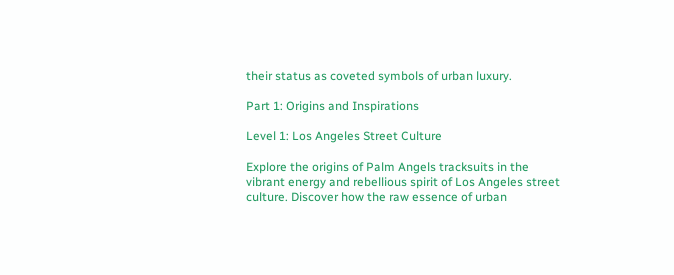their status as coveted symbols of urban luxury.

Part 1: Origins and Inspirations

Level 1: Los Angeles Street Culture

Explore the origins of Palm Angels tracksuits in the vibrant energy and rebellious spirit of Los Angeles street culture. Discover how the raw essence of urban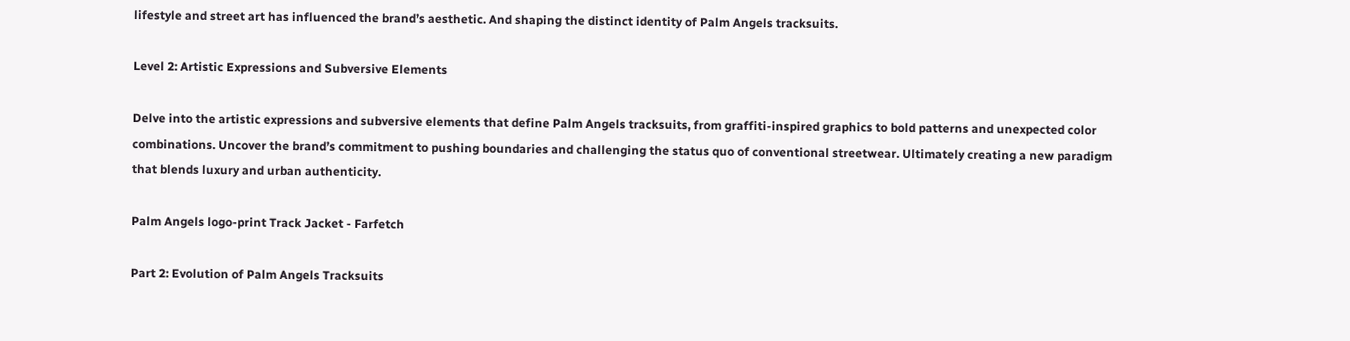lifestyle and street art has influenced the brand’s aesthetic. And shaping the distinct identity of Palm Angels tracksuits.

Level 2: Artistic Expressions and Subversive Elements

Delve into the artistic expressions and subversive elements that define Palm Angels tracksuits, from graffiti-inspired graphics to bold patterns and unexpected color combinations. Uncover the brand’s commitment to pushing boundaries and challenging the status quo of conventional streetwear. Ultimately creating a new paradigm that blends luxury and urban authenticity.

Palm Angels logo-print Track Jacket - Farfetch

Part 2: Evolution of Palm Angels Tracksuits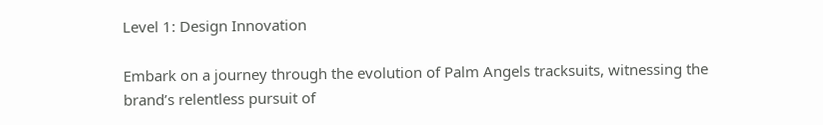Level 1: Design Innovation

Embark on a journey through the evolution of Palm Angels tracksuits, witnessing the brand’s relentless pursuit of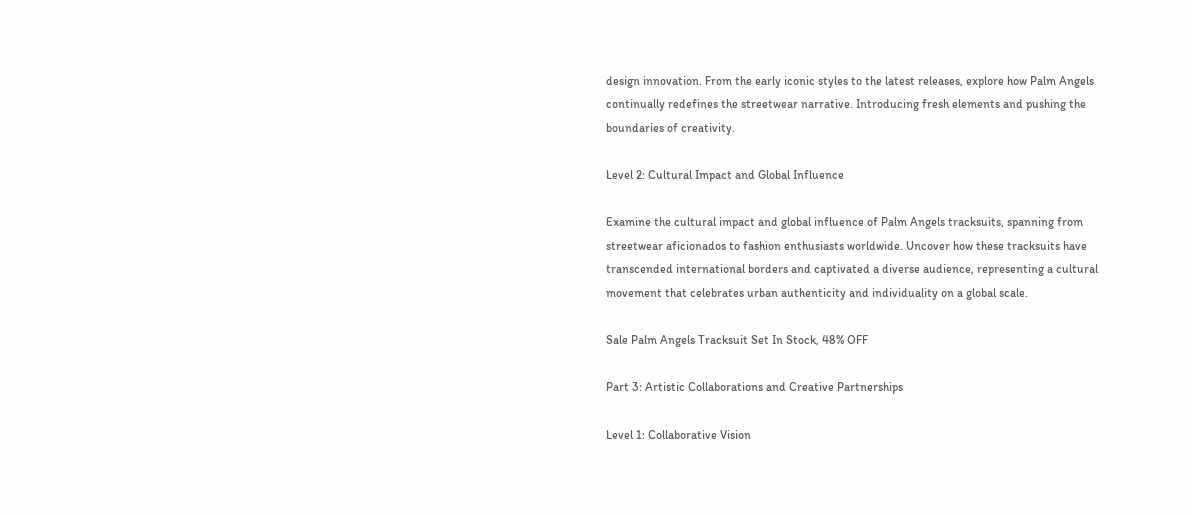design innovation. From the early iconic styles to the latest releases, explore how Palm Angels continually redefines the streetwear narrative. Introducing fresh elements and pushing the boundaries of creativity.

Level 2: Cultural Impact and Global Influence

Examine the cultural impact and global influence of Palm Angels tracksuits, spanning from streetwear aficionados to fashion enthusiasts worldwide. Uncover how these tracksuits have transcended international borders and captivated a diverse audience, representing a cultural movement that celebrates urban authenticity and individuality on a global scale.

Sale Palm Angels Tracksuit Set In Stock, 48% OFF

Part 3: Artistic Collaborations and Creative Partnerships

Level 1: Collaborative Vision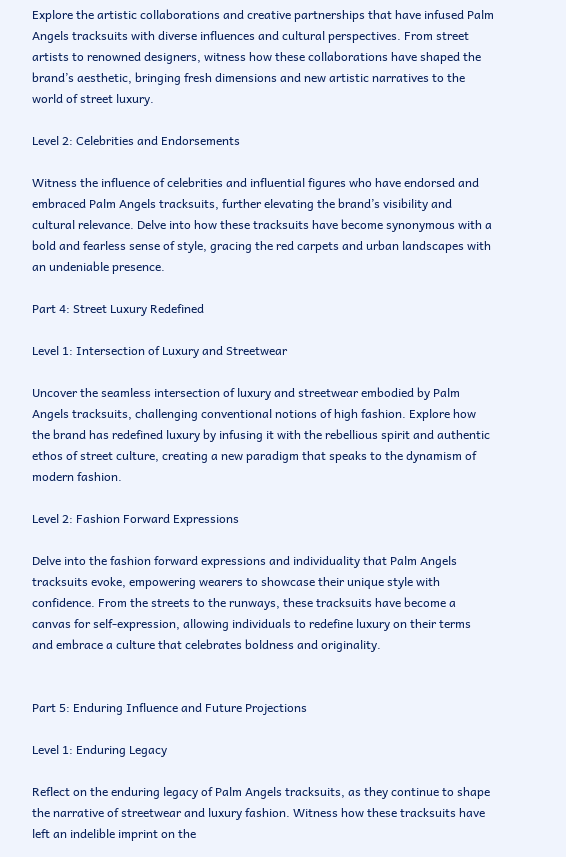Explore the artistic collaborations and creative partnerships that have infused Palm Angels tracksuits with diverse influences and cultural perspectives. From street artists to renowned designers, witness how these collaborations have shaped the brand’s aesthetic, bringing fresh dimensions and new artistic narratives to the world of street luxury.

Level 2: Celebrities and Endorsements

Witness the influence of celebrities and influential figures who have endorsed and embraced Palm Angels tracksuits, further elevating the brand’s visibility and cultural relevance. Delve into how these tracksuits have become synonymous with a bold and fearless sense of style, gracing the red carpets and urban landscapes with an undeniable presence.

Part 4: Street Luxury Redefined

Level 1: Intersection of Luxury and Streetwear

Uncover the seamless intersection of luxury and streetwear embodied by Palm Angels tracksuits, challenging conventional notions of high fashion. Explore how the brand has redefined luxury by infusing it with the rebellious spirit and authentic ethos of street culture, creating a new paradigm that speaks to the dynamism of modern fashion.

Level 2: Fashion Forward Expressions

Delve into the fashion forward expressions and individuality that Palm Angels tracksuits evoke, empowering wearers to showcase their unique style with confidence. From the streets to the runways, these tracksuits have become a canvas for self-expression, allowing individuals to redefine luxury on their terms and embrace a culture that celebrates boldness and originality.


Part 5: Enduring Influence and Future Projections

Level 1: Enduring Legacy

Reflect on the enduring legacy of Palm Angels tracksuits, as they continue to shape the narrative of streetwear and luxury fashion. Witness how these tracksuits have left an indelible imprint on the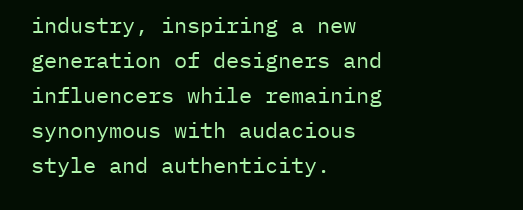industry, inspiring a new generation of designers and influencers while remaining synonymous with audacious style and authenticity.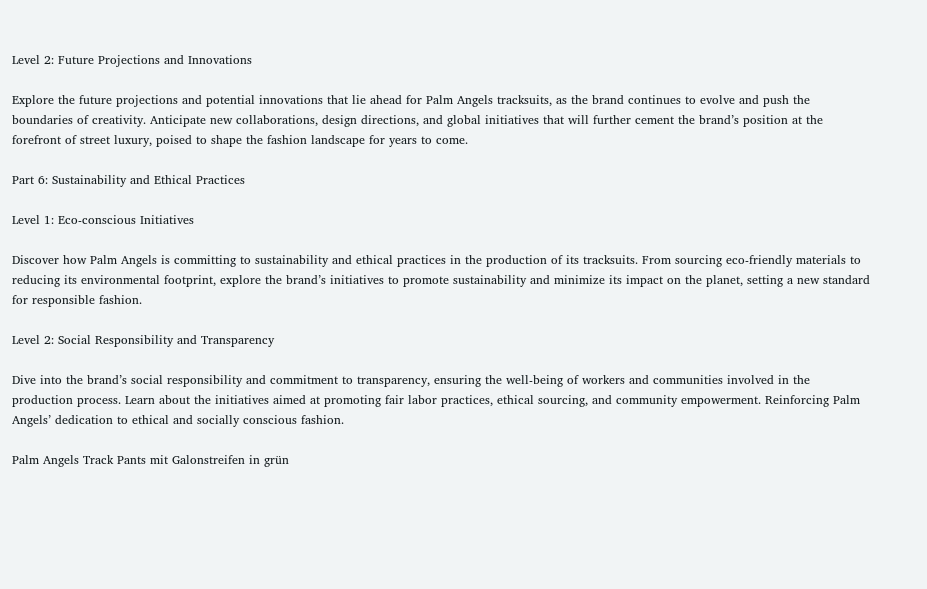Level 2: Future Projections and Innovations

Explore the future projections and potential innovations that lie ahead for Palm Angels tracksuits, as the brand continues to evolve and push the boundaries of creativity. Anticipate new collaborations, design directions, and global initiatives that will further cement the brand’s position at the forefront of street luxury, poised to shape the fashion landscape for years to come.

Part 6: Sustainability and Ethical Practices

Level 1: Eco-conscious Initiatives

Discover how Palm Angels is committing to sustainability and ethical practices in the production of its tracksuits. From sourcing eco-friendly materials to reducing its environmental footprint, explore the brand’s initiatives to promote sustainability and minimize its impact on the planet, setting a new standard for responsible fashion.

Level 2: Social Responsibility and Transparency

Dive into the brand’s social responsibility and commitment to transparency, ensuring the well-being of workers and communities involved in the production process. Learn about the initiatives aimed at promoting fair labor practices, ethical sourcing, and community empowerment. Reinforcing Palm Angels’ dedication to ethical and socially conscious fashion.

Palm Angels Track Pants mit Galonstreifen in grün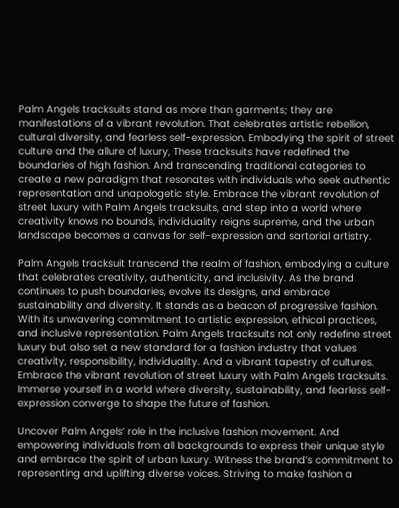Palm Angels tracksuits stand as more than garments; they are manifestations of a vibrant revolution. That celebrates artistic rebellion, cultural diversity, and fearless self-expression. Embodying the spirit of street culture and the allure of luxury, These tracksuits have redefined the boundaries of high fashion. And transcending traditional categories to create a new paradigm that resonates with individuals who seek authentic representation and unapologetic style. Embrace the vibrant revolution of street luxury with Palm Angels tracksuits, and step into a world where creativity knows no bounds, individuality reigns supreme, and the urban landscape becomes a canvas for self-expression and sartorial artistry.

Palm Angels tracksuit transcend the realm of fashion, embodying a culture that celebrates creativity, authenticity, and inclusivity. As the brand continues to push boundaries, evolve its designs, and embrace sustainability and diversity. It stands as a beacon of progressive fashion. With its unwavering commitment to artistic expression, ethical practices, and inclusive representation. Palm Angels tracksuits not only redefine street luxury but also set a new standard for a fashion industry that values creativity, responsibility, individuality. And a vibrant tapestry of cultures. Embrace the vibrant revolution of street luxury with Palm Angels tracksuits. Immerse yourself in a world where diversity, sustainability, and fearless self-expression converge to shape the future of fashion.

Uncover Palm Angels’ role in the inclusive fashion movement. And empowering individuals from all backgrounds to express their unique style and embrace the spirit of urban luxury. Witness the brand’s commitment to representing and uplifting diverse voices. Striving to make fashion a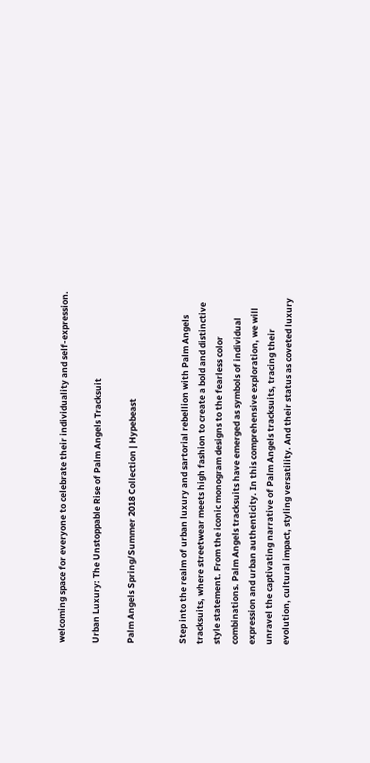welcoming space for everyone to celebrate their individuality and self-expression.

Urban Luxury: The Unstoppable Rise of Palm Angels Tracksuit

Palm Angels Spring/Summer 2018 Collection | Hypebeast


Step into the realm of urban luxury and sartorial rebellion with Palm Angels tracksuits, where streetwear meets high fashion to create a bold and distinctive style statement. From the iconic monogram designs to the fearless color combinations. Palm Angels tracksuits have emerged as symbols of individual expression and urban authenticity. In this comprehensive exploration, we will unravel the captivating narrative of Palm Angels tracksuits, tracing their evolution, cultural impact, styling versatility. And their status as coveted luxury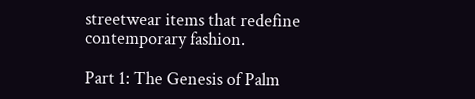streetwear items that redefine contemporary fashion.

Part 1: The Genesis of Palm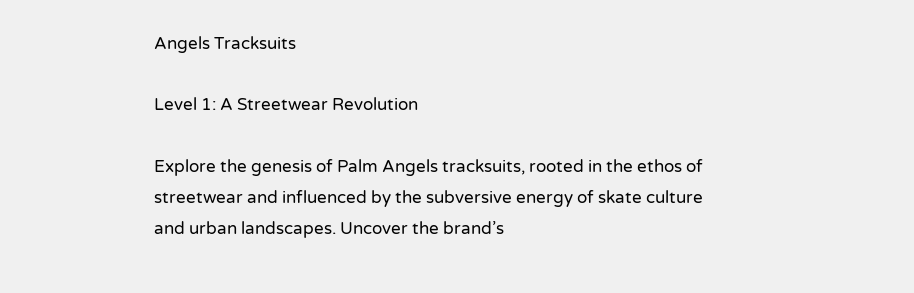Angels Tracksuits

Level 1: A Streetwear Revolution

Explore the genesis of Palm Angels tracksuits, rooted in the ethos of streetwear and influenced by the subversive energy of skate culture and urban landscapes. Uncover the brand’s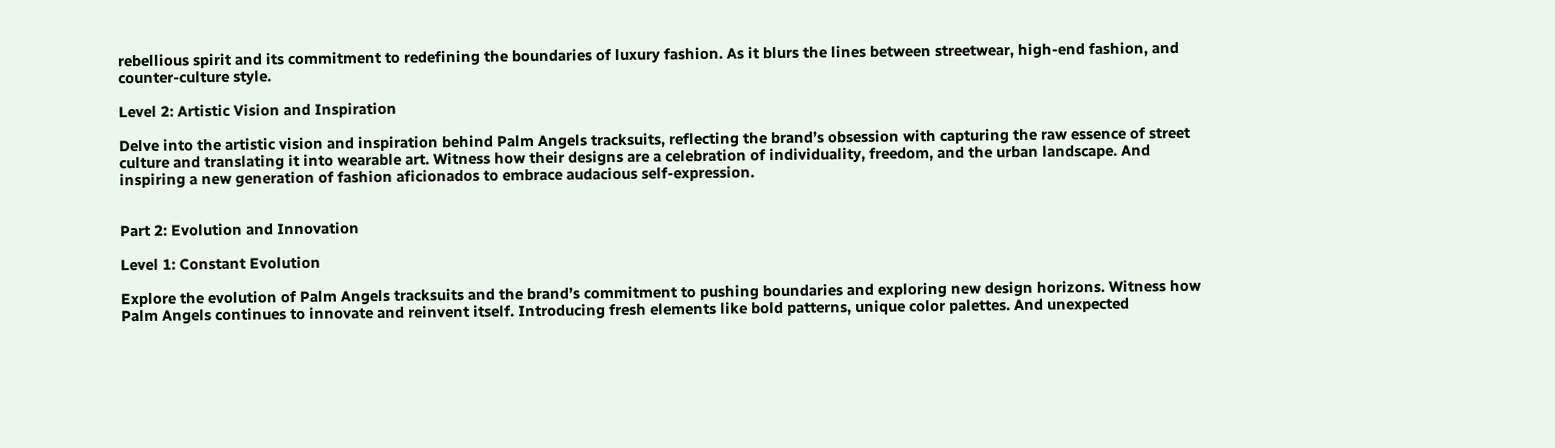rebellious spirit and its commitment to redefining the boundaries of luxury fashion. As it blurs the lines between streetwear, high-end fashion, and counter-culture style.

Level 2: Artistic Vision and Inspiration

Delve into the artistic vision and inspiration behind Palm Angels tracksuits, reflecting the brand’s obsession with capturing the raw essence of street culture and translating it into wearable art. Witness how their designs are a celebration of individuality, freedom, and the urban landscape. And inspiring a new generation of fashion aficionados to embrace audacious self-expression.


Part 2: Evolution and Innovation

Level 1: Constant Evolution

Explore the evolution of Palm Angels tracksuits and the brand’s commitment to pushing boundaries and exploring new design horizons. Witness how Palm Angels continues to innovate and reinvent itself. Introducing fresh elements like bold patterns, unique color palettes. And unexpected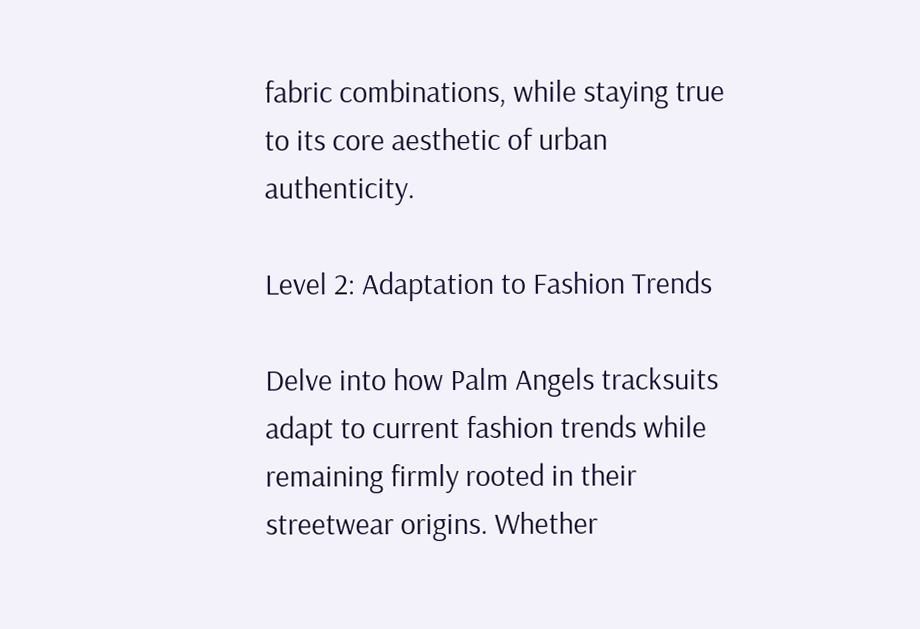fabric combinations, while staying true to its core aesthetic of urban authenticity.

Level 2: Adaptation to Fashion Trends

Delve into how Palm Angels tracksuits adapt to current fashion trends while remaining firmly rooted in their streetwear origins. Whether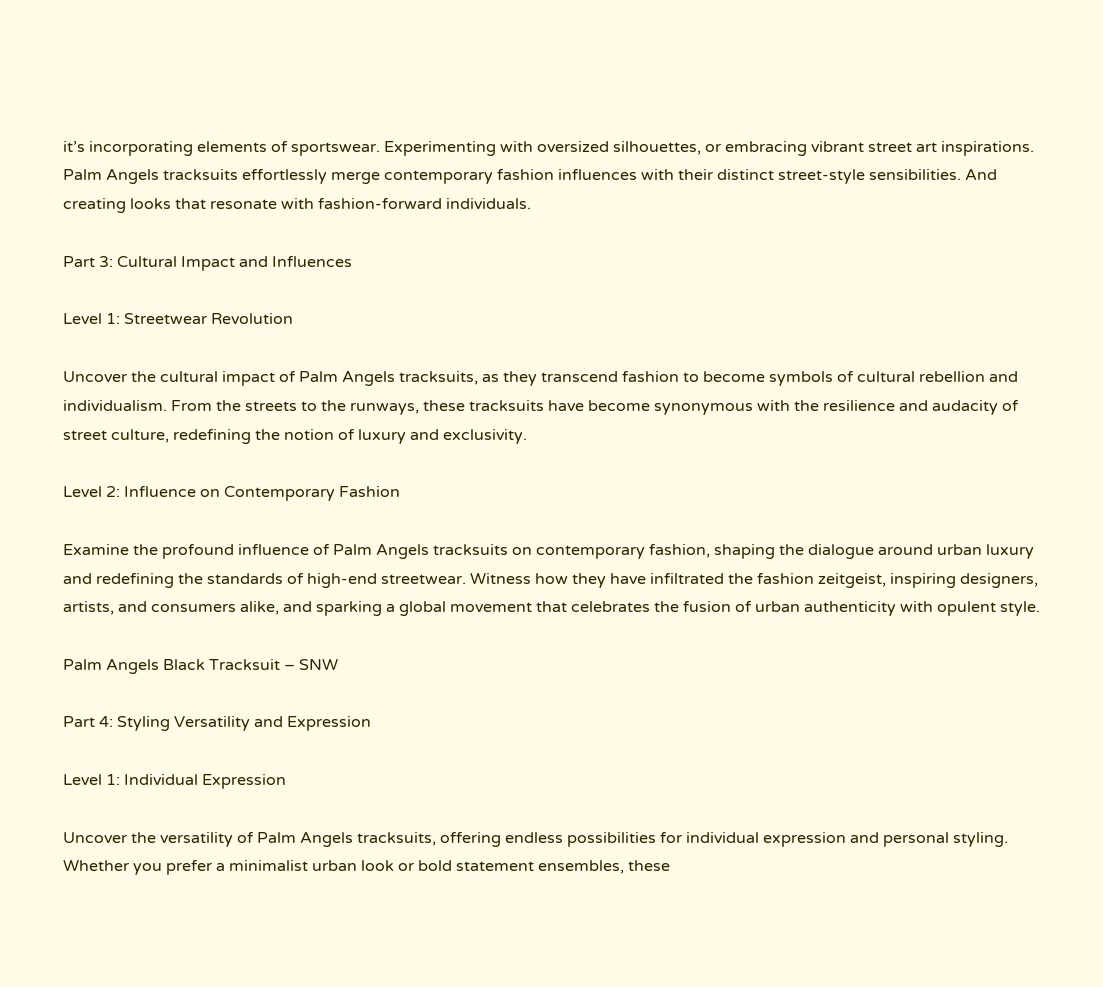it’s incorporating elements of sportswear. Experimenting with oversized silhouettes, or embracing vibrant street art inspirations. Palm Angels tracksuits effortlessly merge contemporary fashion influences with their distinct street-style sensibilities. And creating looks that resonate with fashion-forward individuals.

Part 3: Cultural Impact and Influences

Level 1: Streetwear Revolution

Uncover the cultural impact of Palm Angels tracksuits, as they transcend fashion to become symbols of cultural rebellion and individualism. From the streets to the runways, these tracksuits have become synonymous with the resilience and audacity of street culture, redefining the notion of luxury and exclusivity.

Level 2: Influence on Contemporary Fashion

Examine the profound influence of Palm Angels tracksuits on contemporary fashion, shaping the dialogue around urban luxury and redefining the standards of high-end streetwear. Witness how they have infiltrated the fashion zeitgeist, inspiring designers, artists, and consumers alike, and sparking a global movement that celebrates the fusion of urban authenticity with opulent style.

Palm Angels Black Tracksuit – SNW

Part 4: Styling Versatility and Expression

Level 1: Individual Expression

Uncover the versatility of Palm Angels tracksuits, offering endless possibilities for individual expression and personal styling. Whether you prefer a minimalist urban look or bold statement ensembles, these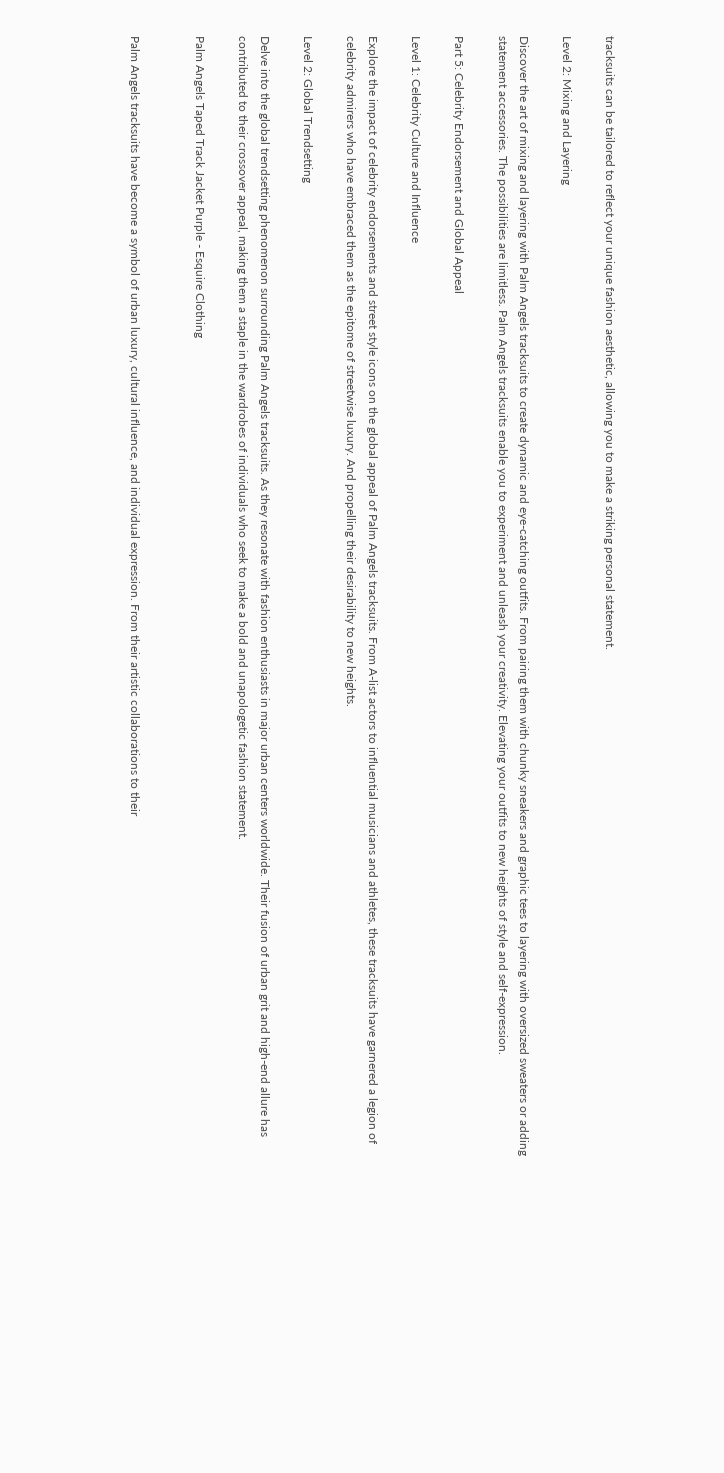tracksuits can be tailored to reflect your unique fashion aesthetic, allowing you to make a striking personal statement.

Level 2: Mixing and Layering

Discover the art of mixing and layering with Palm Angels tracksuits to create dynamic and eye-catching outfits. From pairing them with chunky sneakers and graphic tees to layering with oversized sweaters or adding statement accessories. The possibilities are limitless. Palm Angels tracksuits enable you to experiment and unleash your creativity. Elevating your outfits to new heights of style and self-expression.

Part 5: Celebrity Endorsement and Global Appeal

Level 1: Celebrity Culture and Influence

Explore the impact of celebrity endorsements and street style icons on the global appeal of Palm Angels tracksuits. From A-list actors to influential musicians and athletes, these tracksuits have garnered a legion of celebrity admirers who have embraced them as the epitome of streetwise luxury. And propelling their desirability to new heights.

Level 2: Global Trendsetting

Delve into the global trendsetting phenomenon surrounding Palm Angels tracksuits. As they resonate with fashion enthusiasts in major urban centers worldwide. Their fusion of urban grit and high-end allure has contributed to their crossover appeal, making them a staple in the wardrobes of individuals who seek to make a bold and unapologetic fashion statement.

Palm Angels Taped Track Jacket Purple - Esquire Clothing


Palm Angels tracksuits have become a symbol of urban luxury, cultural influence, and individual expression. From their artistic collaborations to their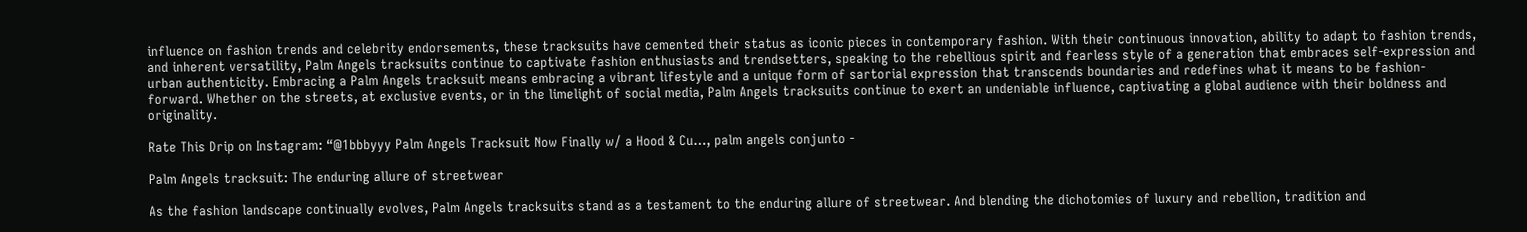influence on fashion trends and celebrity endorsements, these tracksuits have cemented their status as iconic pieces in contemporary fashion. With their continuous innovation, ability to adapt to fashion trends, and inherent versatility, Palm Angels tracksuits continue to captivate fashion enthusiasts and trendsetters, speaking to the rebellious spirit and fearless style of a generation that embraces self-expression and urban authenticity. Embracing a Palm Angels tracksuit means embracing a vibrant lifestyle and a unique form of sartorial expression that transcends boundaries and redefines what it means to be fashion-forward. Whether on the streets, at exclusive events, or in the limelight of social media, Palm Angels tracksuits continue to exert an undeniable influence, captivating a global audience with their boldness and originality.

Rate This Drip on Instagram: “@1bbbyyy Palm Angels Tracksuit Now Finally w/ a Hood & Cu…, palm angels conjunto -

Palm Angels tracksuit: The enduring allure of streetwear

As the fashion landscape continually evolves, Palm Angels tracksuits stand as a testament to the enduring allure of streetwear. And blending the dichotomies of luxury and rebellion, tradition and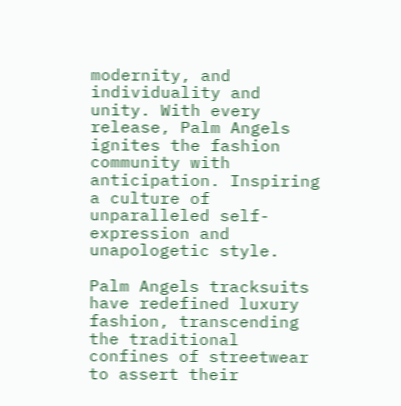modernity, and individuality and unity. With every release, Palm Angels ignites the fashion community with anticipation. Inspiring a culture of unparalleled self-expression and unapologetic style.

Palm Angels tracksuits have redefined luxury fashion, transcending the traditional confines of streetwear to assert their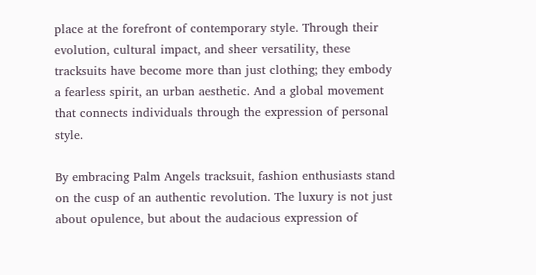place at the forefront of contemporary style. Through their evolution, cultural impact, and sheer versatility, these tracksuits have become more than just clothing; they embody a fearless spirit, an urban aesthetic. And a global movement that connects individuals through the expression of personal style.

By embracing Palm Angels tracksuit, fashion enthusiasts stand on the cusp of an authentic revolution. The luxury is not just about opulence, but about the audacious expression of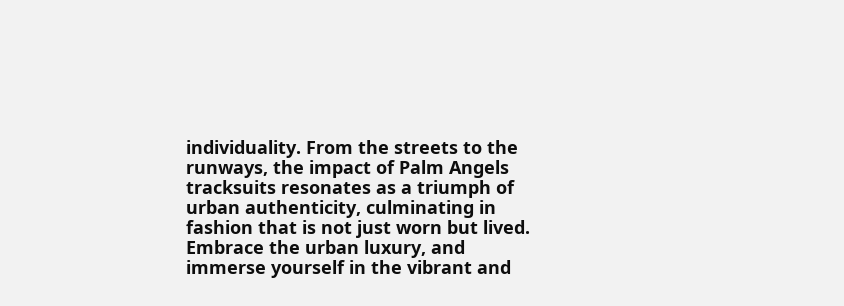individuality. From the streets to the runways, the impact of Palm Angels tracksuits resonates as a triumph of urban authenticity, culminating in fashion that is not just worn but lived. Embrace the urban luxury, and immerse yourself in the vibrant and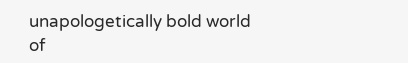unapologetically bold world of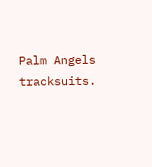Palm Angels tracksuits.